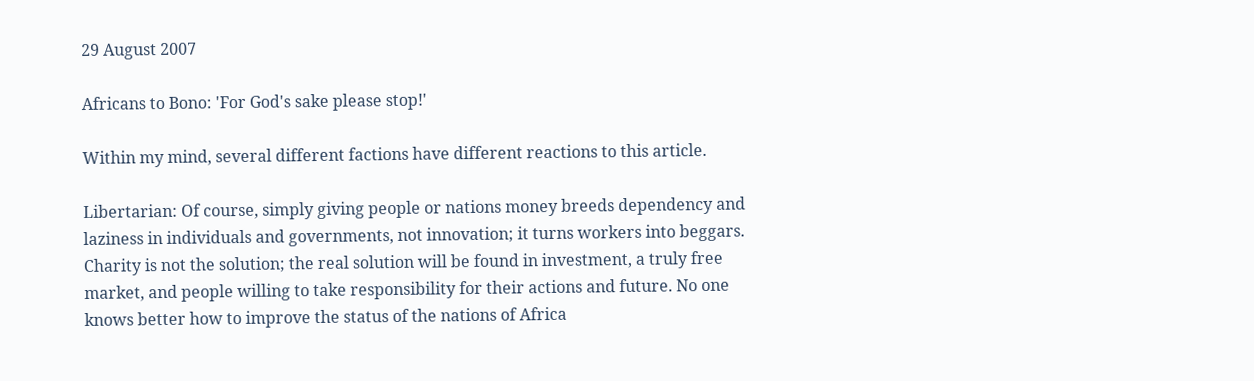29 August 2007

Africans to Bono: 'For God's sake please stop!'

Within my mind, several different factions have different reactions to this article.

Libertarian: Of course, simply giving people or nations money breeds dependency and laziness in individuals and governments, not innovation; it turns workers into beggars. Charity is not the solution; the real solution will be found in investment, a truly free market, and people willing to take responsibility for their actions and future. No one knows better how to improve the status of the nations of Africa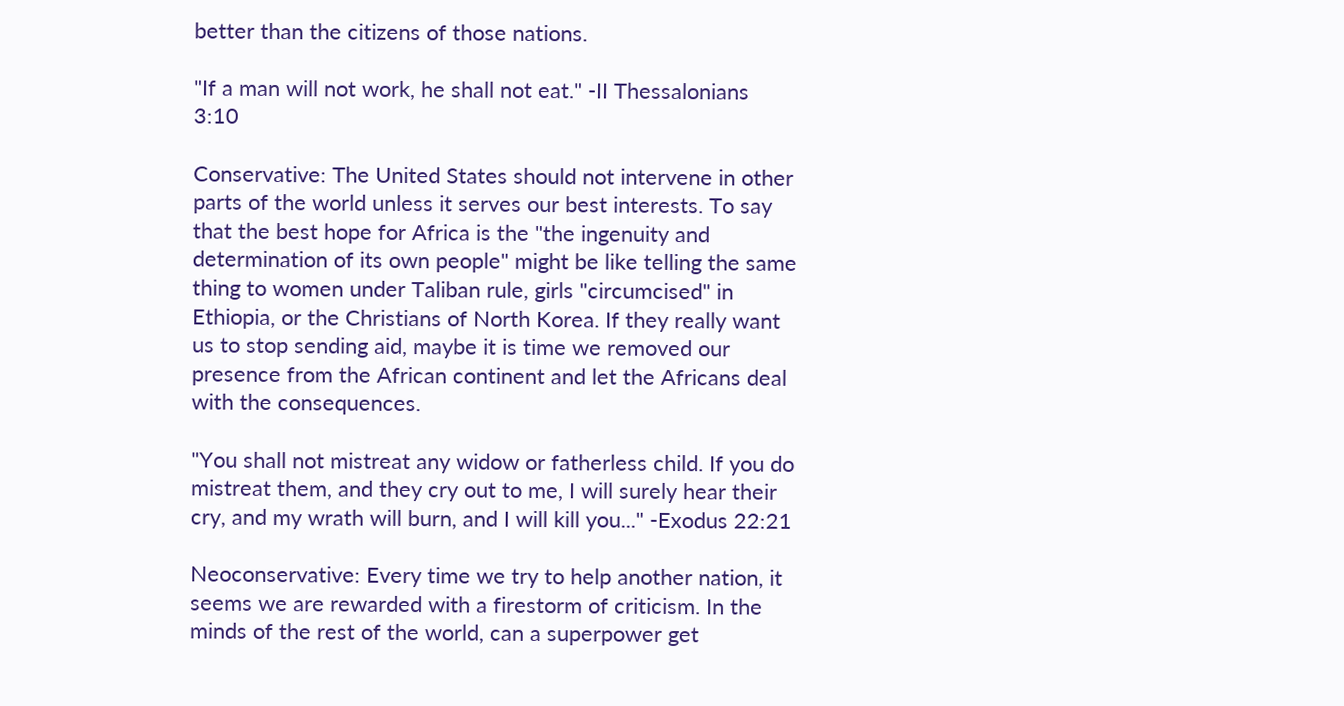better than the citizens of those nations.

"If a man will not work, he shall not eat." -II Thessalonians 3:10

Conservative: The United States should not intervene in other parts of the world unless it serves our best interests. To say that the best hope for Africa is the "the ingenuity and determination of its own people" might be like telling the same thing to women under Taliban rule, girls "circumcised" in Ethiopia, or the Christians of North Korea. If they really want us to stop sending aid, maybe it is time we removed our presence from the African continent and let the Africans deal with the consequences.

"You shall not mistreat any widow or fatherless child. If you do mistreat them, and they cry out to me, I will surely hear their cry, and my wrath will burn, and I will kill you..." -Exodus 22:21

Neoconservative: Every time we try to help another nation, it seems we are rewarded with a firestorm of criticism. In the minds of the rest of the world, can a superpower get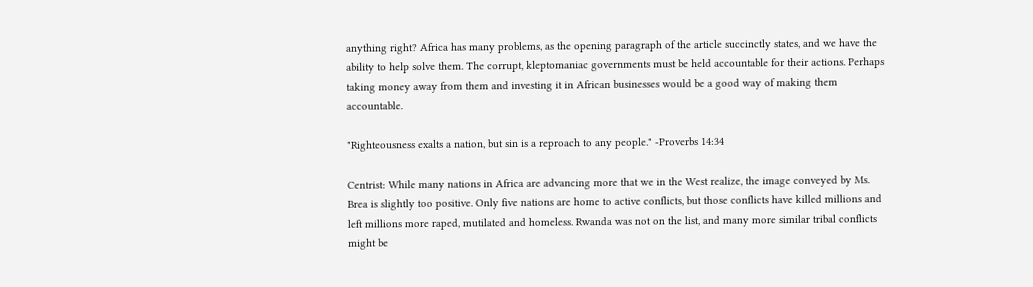anything right? Africa has many problems, as the opening paragraph of the article succinctly states, and we have the ability to help solve them. The corrupt, kleptomaniac governments must be held accountable for their actions. Perhaps taking money away from them and investing it in African businesses would be a good way of making them accountable.

"Righteousness exalts a nation, but sin is a reproach to any people." -Proverbs 14:34

Centrist: While many nations in Africa are advancing more that we in the West realize, the image conveyed by Ms. Brea is slightly too positive. Only five nations are home to active conflicts, but those conflicts have killed millions and left millions more raped, mutilated and homeless. Rwanda was not on the list, and many more similar tribal conflicts might be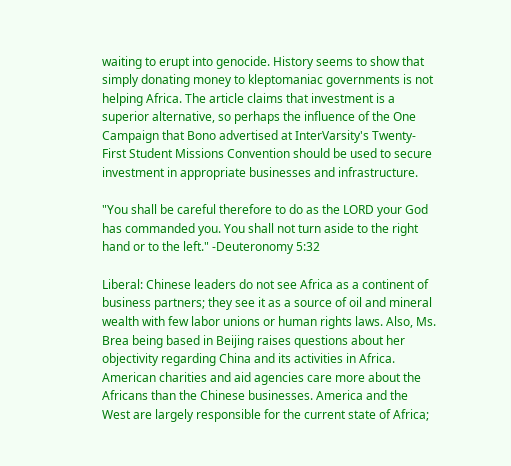waiting to erupt into genocide. History seems to show that simply donating money to kleptomaniac governments is not helping Africa. The article claims that investment is a superior alternative, so perhaps the influence of the One Campaign that Bono advertised at InterVarsity's Twenty-First Student Missions Convention should be used to secure investment in appropriate businesses and infrastructure.

"You shall be careful therefore to do as the LORD your God has commanded you. You shall not turn aside to the right hand or to the left." -Deuteronomy 5:32

Liberal: Chinese leaders do not see Africa as a continent of business partners; they see it as a source of oil and mineral wealth with few labor unions or human rights laws. Also, Ms. Brea being based in Beijing raises questions about her objectivity regarding China and its activities in Africa. American charities and aid agencies care more about the Africans than the Chinese businesses. America and the West are largely responsible for the current state of Africa;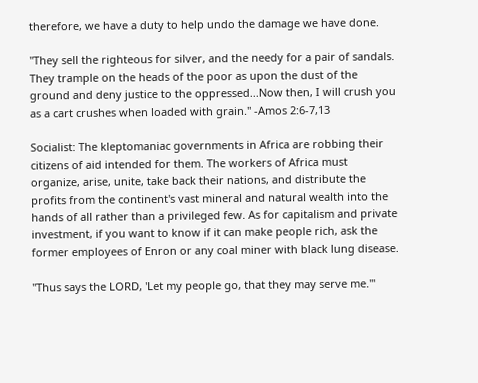therefore, we have a duty to help undo the damage we have done.

"They sell the righteous for silver, and the needy for a pair of sandals. They trample on the heads of the poor as upon the dust of the ground and deny justice to the oppressed...Now then, I will crush you as a cart crushes when loaded with grain." -Amos 2:6-7,13

Socialist: The kleptomaniac governments in Africa are robbing their citizens of aid intended for them. The workers of Africa must organize, arise, unite, take back their nations, and distribute the profits from the continent's vast mineral and natural wealth into the hands of all rather than a privileged few. As for capitalism and private investment, if you want to know if it can make people rich, ask the former employees of Enron or any coal miner with black lung disease.

"Thus says the LORD, 'Let my people go, that they may serve me.'"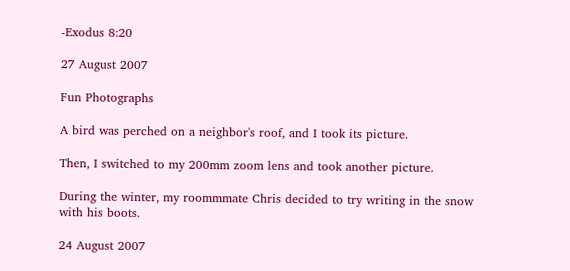-Exodus 8:20

27 August 2007

Fun Photographs

A bird was perched on a neighbor's roof, and I took its picture.

Then, I switched to my 200mm zoom lens and took another picture.

During the winter, my roommmate Chris decided to try writing in the snow with his boots.

24 August 2007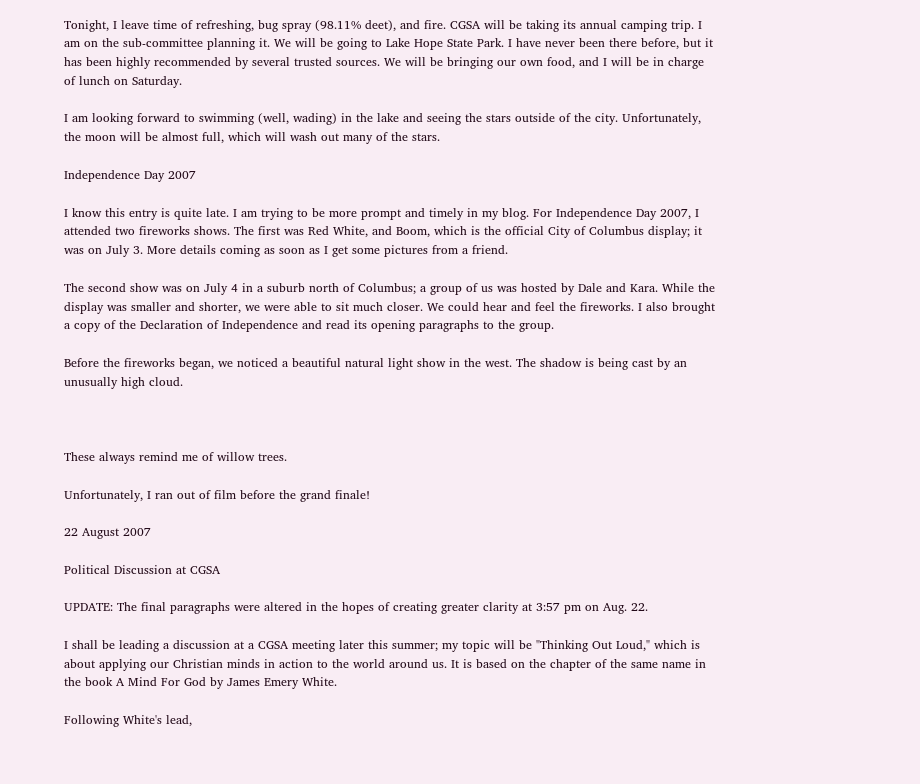Tonight, I leave time of refreshing, bug spray (98.11% deet), and fire. CGSA will be taking its annual camping trip. I am on the sub-committee planning it. We will be going to Lake Hope State Park. I have never been there before, but it has been highly recommended by several trusted sources. We will be bringing our own food, and I will be in charge of lunch on Saturday.

I am looking forward to swimming (well, wading) in the lake and seeing the stars outside of the city. Unfortunately, the moon will be almost full, which will wash out many of the stars.

Independence Day 2007

I know this entry is quite late. I am trying to be more prompt and timely in my blog. For Independence Day 2007, I attended two fireworks shows. The first was Red White, and Boom, which is the official City of Columbus display; it was on July 3. More details coming as soon as I get some pictures from a friend.

The second show was on July 4 in a suburb north of Columbus; a group of us was hosted by Dale and Kara. While the display was smaller and shorter, we were able to sit much closer. We could hear and feel the fireworks. I also brought a copy of the Declaration of Independence and read its opening paragraphs to the group.

Before the fireworks began, we noticed a beautiful natural light show in the west. The shadow is being cast by an unusually high cloud.



These always remind me of willow trees.

Unfortunately, I ran out of film before the grand finale!

22 August 2007

Political Discussion at CGSA

UPDATE: The final paragraphs were altered in the hopes of creating greater clarity at 3:57 pm on Aug. 22.

I shall be leading a discussion at a CGSA meeting later this summer; my topic will be "Thinking Out Loud," which is about applying our Christian minds in action to the world around us. It is based on the chapter of the same name in the book A Mind For God by James Emery White.

Following White's lead,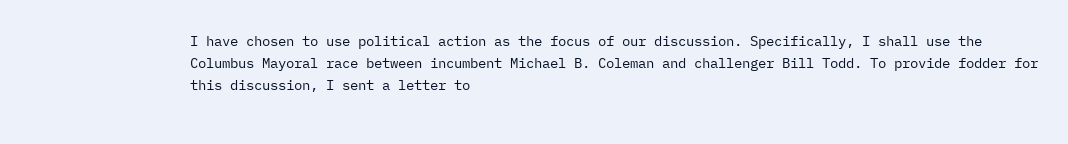I have chosen to use political action as the focus of our discussion. Specifically, I shall use the Columbus Mayoral race between incumbent Michael B. Coleman and challenger Bill Todd. To provide fodder for this discussion, I sent a letter to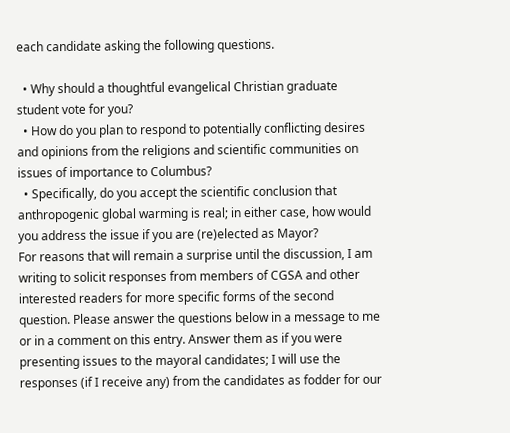each candidate asking the following questions.

  • Why should a thoughtful evangelical Christian graduate student vote for you?
  • How do you plan to respond to potentially conflicting desires and opinions from the religions and scientific communities on issues of importance to Columbus?
  • Specifically, do you accept the scientific conclusion that anthropogenic global warming is real; in either case, how would you address the issue if you are (re)elected as Mayor?
For reasons that will remain a surprise until the discussion, I am writing to solicit responses from members of CGSA and other interested readers for more specific forms of the second question. Please answer the questions below in a message to me or in a comment on this entry. Answer them as if you were presenting issues to the mayoral candidates; I will use the responses (if I receive any) from the candidates as fodder for our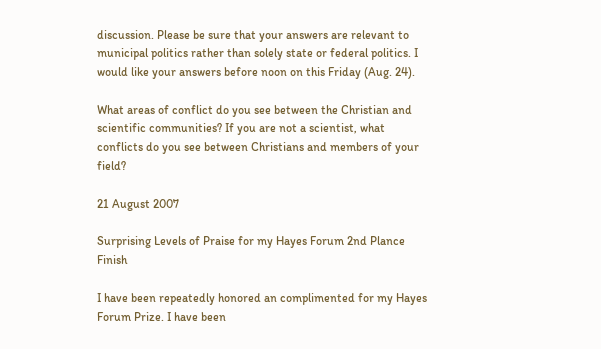discussion. Please be sure that your answers are relevant to municipal politics rather than solely state or federal politics. I would like your answers before noon on this Friday (Aug. 24).

What areas of conflict do you see between the Christian and scientific communities? If you are not a scientist, what conflicts do you see between Christians and members of your field?

21 August 2007

Surprising Levels of Praise for my Hayes Forum 2nd Plance Finish

I have been repeatedly honored an complimented for my Hayes Forum Prize. I have been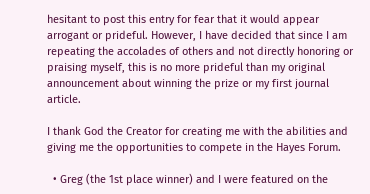hesitant to post this entry for fear that it would appear arrogant or prideful. However, I have decided that since I am repeating the accolades of others and not directly honoring or praising myself, this is no more prideful than my original announcement about winning the prize or my first journal article.

I thank God the Creator for creating me with the abilities and giving me the opportunities to compete in the Hayes Forum.

  • Greg (the 1st place winner) and I were featured on the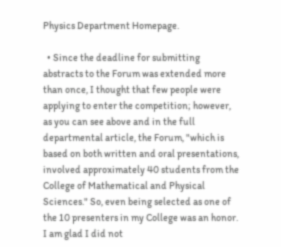Physics Department Homepage.

  • Since the deadline for submitting abstracts to the Forum was extended more than once, I thought that few people were applying to enter the competition; however, as you can see above and in the full departmental article, the Forum, "which is based on both written and oral presentations, involved approximately 40 students from the College of Mathematical and Physical Sciences." So, even being selected as one of the 10 presenters in my College was an honor. I am glad I did not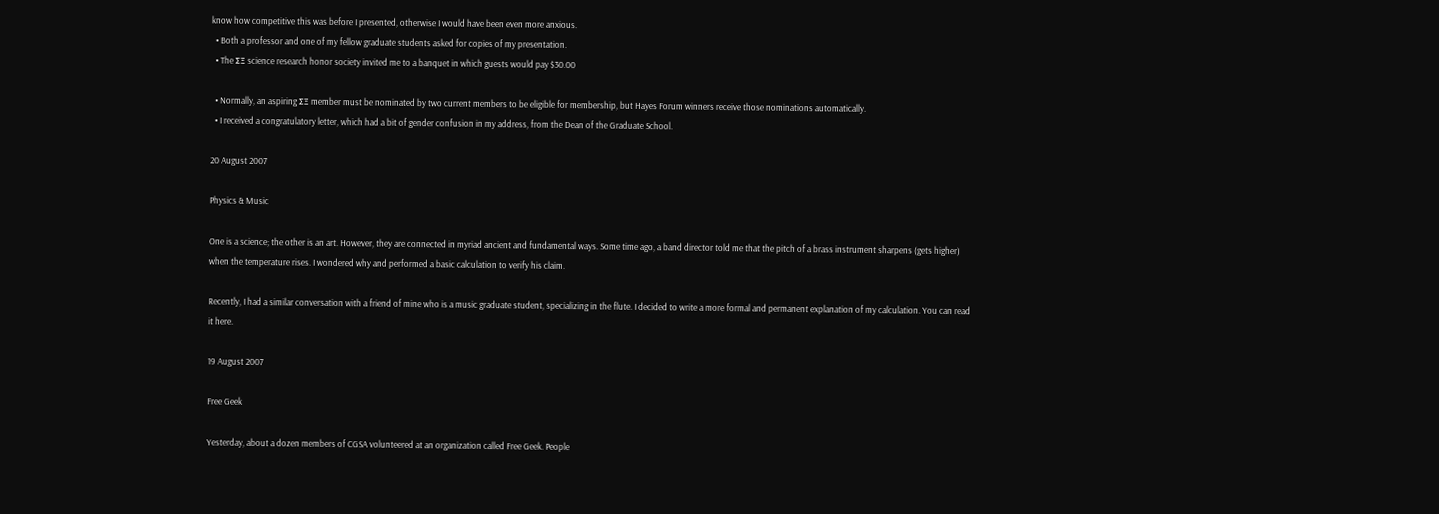know how competitive this was before I presented, otherwise I would have been even more anxious.
  • Both a professor and one of my fellow graduate students asked for copies of my presentation.
  • The ΣΞ science research honor society invited me to a banquet in which guests would pay $30.00

  • Normally, an aspiring ΣΞ member must be nominated by two current members to be eligible for membership, but Hayes Forum winners receive those nominations automatically.
  • I received a congratulatory letter, which had a bit of gender confusion in my address, from the Dean of the Graduate School.

20 August 2007

Physics & Music

One is a science; the other is an art. However, they are connected in myriad ancient and fundamental ways. Some time ago, a band director told me that the pitch of a brass instrument sharpens (gets higher) when the temperature rises. I wondered why and performed a basic calculation to verify his claim.

Recently, I had a similar conversation with a friend of mine who is a music graduate student, specializing in the flute. I decided to write a more formal and permanent explanation of my calculation. You can read it here.

19 August 2007

Free Geek

Yesterday, about a dozen members of CGSA volunteered at an organization called Free Geek. People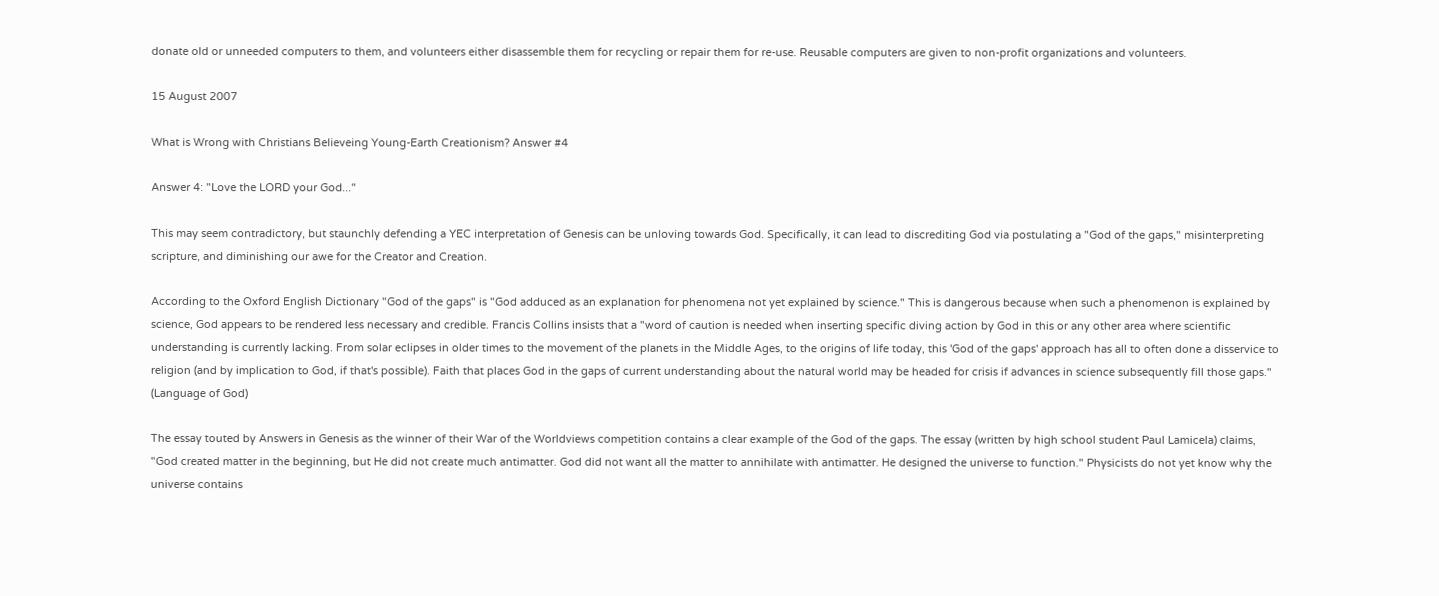donate old or unneeded computers to them, and volunteers either disassemble them for recycling or repair them for re-use. Reusable computers are given to non-profit organizations and volunteers.

15 August 2007

What is Wrong with Christians Believeing Young-Earth Creationism? Answer #4

Answer 4: "Love the LORD your God..."

This may seem contradictory, but staunchly defending a YEC interpretation of Genesis can be unloving towards God. Specifically, it can lead to discrediting God via postulating a "God of the gaps," misinterpreting scripture, and diminishing our awe for the Creator and Creation.

According to the Oxford English Dictionary "God of the gaps" is "God adduced as an explanation for phenomena not yet explained by science." This is dangerous because when such a phenomenon is explained by science, God appears to be rendered less necessary and credible. Francis Collins insists that a "word of caution is needed when inserting specific diving action by God in this or any other area where scientific understanding is currently lacking. From solar eclipses in older times to the movement of the planets in the Middle Ages, to the origins of life today, this 'God of the gaps' approach has all to often done a disservice to religion (and by implication to God, if that's possible). Faith that places God in the gaps of current understanding about the natural world may be headed for crisis if advances in science subsequently fill those gaps." (Language of God)

The essay touted by Answers in Genesis as the winner of their War of the Worldviews competition contains a clear example of the God of the gaps. The essay (written by high school student Paul Lamicela) claims, "God created matter in the beginning, but He did not create much antimatter. God did not want all the matter to annihilate with antimatter. He designed the universe to function." Physicists do not yet know why the universe contains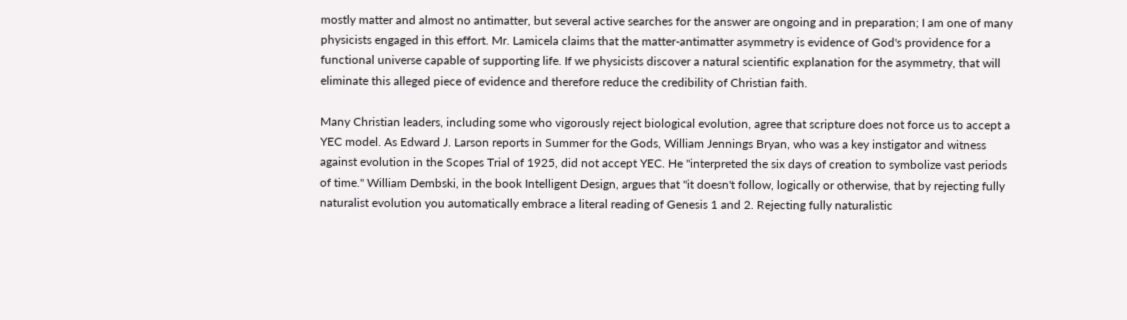mostly matter and almost no antimatter, but several active searches for the answer are ongoing and in preparation; I am one of many physicists engaged in this effort. Mr. Lamicela claims that the matter-antimatter asymmetry is evidence of God's providence for a functional universe capable of supporting life. If we physicists discover a natural scientific explanation for the asymmetry, that will eliminate this alleged piece of evidence and therefore reduce the credibility of Christian faith.

Many Christian leaders, including some who vigorously reject biological evolution, agree that scripture does not force us to accept a YEC model. As Edward J. Larson reports in Summer for the Gods, William Jennings Bryan, who was a key instigator and witness against evolution in the Scopes Trial of 1925, did not accept YEC. He "interpreted the six days of creation to symbolize vast periods of time." William Dembski, in the book Intelligent Design, argues that "it doesn't follow, logically or otherwise, that by rejecting fully naturalist evolution you automatically embrace a literal reading of Genesis 1 and 2. Rejecting fully naturalistic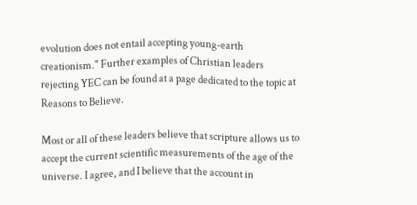evolution does not entail accepting young-earth creationism." Further examples of Christian leaders rejecting YEC can be found at a page dedicated to the topic at Reasons to Believe.

Most or all of these leaders believe that scripture allows us to accept the current scientific measurements of the age of the universe. I agree, and I believe that the account in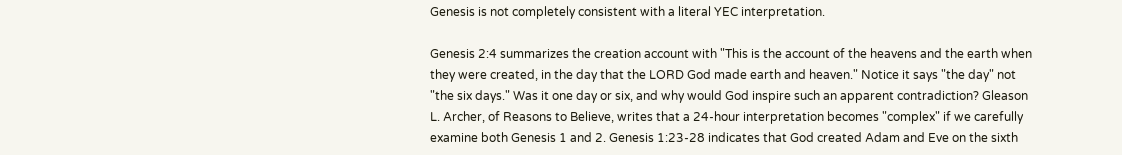Genesis is not completely consistent with a literal YEC interpretation.

Genesis 2:4 summarizes the creation account with "This is the account of the heavens and the earth when they were created, in the day that the LORD God made earth and heaven." Notice it says "the day" not "the six days." Was it one day or six, and why would God inspire such an apparent contradiction? Gleason L. Archer, of Reasons to Believe, writes that a 24-hour interpretation becomes "complex" if we carefully examine both Genesis 1 and 2. Genesis 1:23-28 indicates that God created Adam and Eve on the sixth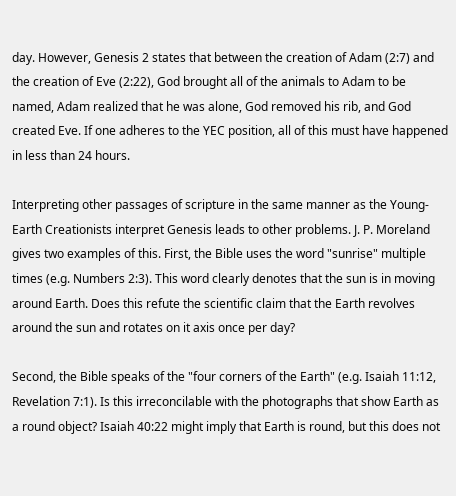day. However, Genesis 2 states that between the creation of Adam (2:7) and the creation of Eve (2:22), God brought all of the animals to Adam to be named, Adam realized that he was alone, God removed his rib, and God created Eve. If one adheres to the YEC position, all of this must have happened in less than 24 hours.

Interpreting other passages of scripture in the same manner as the Young-Earth Creationists interpret Genesis leads to other problems. J. P. Moreland gives two examples of this. First, the Bible uses the word "sunrise" multiple times (e.g. Numbers 2:3). This word clearly denotes that the sun is in moving around Earth. Does this refute the scientific claim that the Earth revolves around the sun and rotates on it axis once per day?

Second, the Bible speaks of the "four corners of the Earth" (e.g. Isaiah 11:12, Revelation 7:1). Is this irreconcilable with the photographs that show Earth as a round object? Isaiah 40:22 might imply that Earth is round, but this does not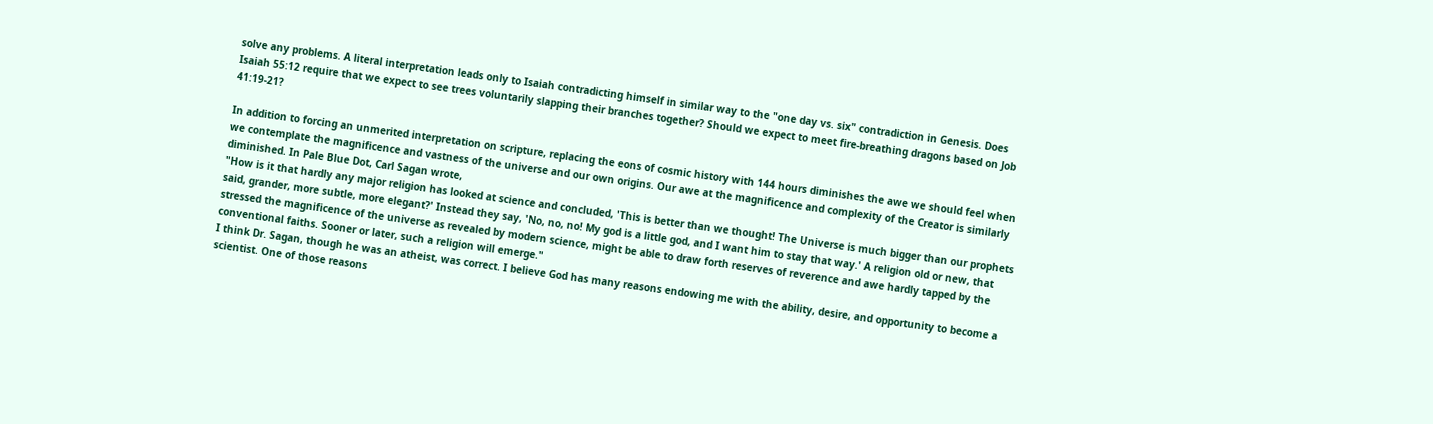solve any problems. A literal interpretation leads only to Isaiah contradicting himself in similar way to the "one day vs. six" contradiction in Genesis. Does Isaiah 55:12 require that we expect to see trees voluntarily slapping their branches together? Should we expect to meet fire-breathing dragons based on Job 41:19-21?

In addition to forcing an unmerited interpretation on scripture, replacing the eons of cosmic history with 144 hours diminishes the awe we should feel when we contemplate the magnificence and vastness of the universe and our own origins. Our awe at the magnificence and complexity of the Creator is similarly diminished. In Pale Blue Dot, Carl Sagan wrote,
"How is it that hardly any major religion has looked at science and concluded, 'This is better than we thought! The Universe is much bigger than our prophets said, grander, more subtle, more elegant?' Instead they say, 'No, no, no! My god is a little god, and I want him to stay that way.' A religion old or new, that stressed the magnificence of the universe as revealed by modern science, might be able to draw forth reserves of reverence and awe hardly tapped by the conventional faiths. Sooner or later, such a religion will emerge."
I think Dr. Sagan, though he was an atheist, was correct. I believe God has many reasons endowing me with the ability, desire, and opportunity to become a scientist. One of those reasons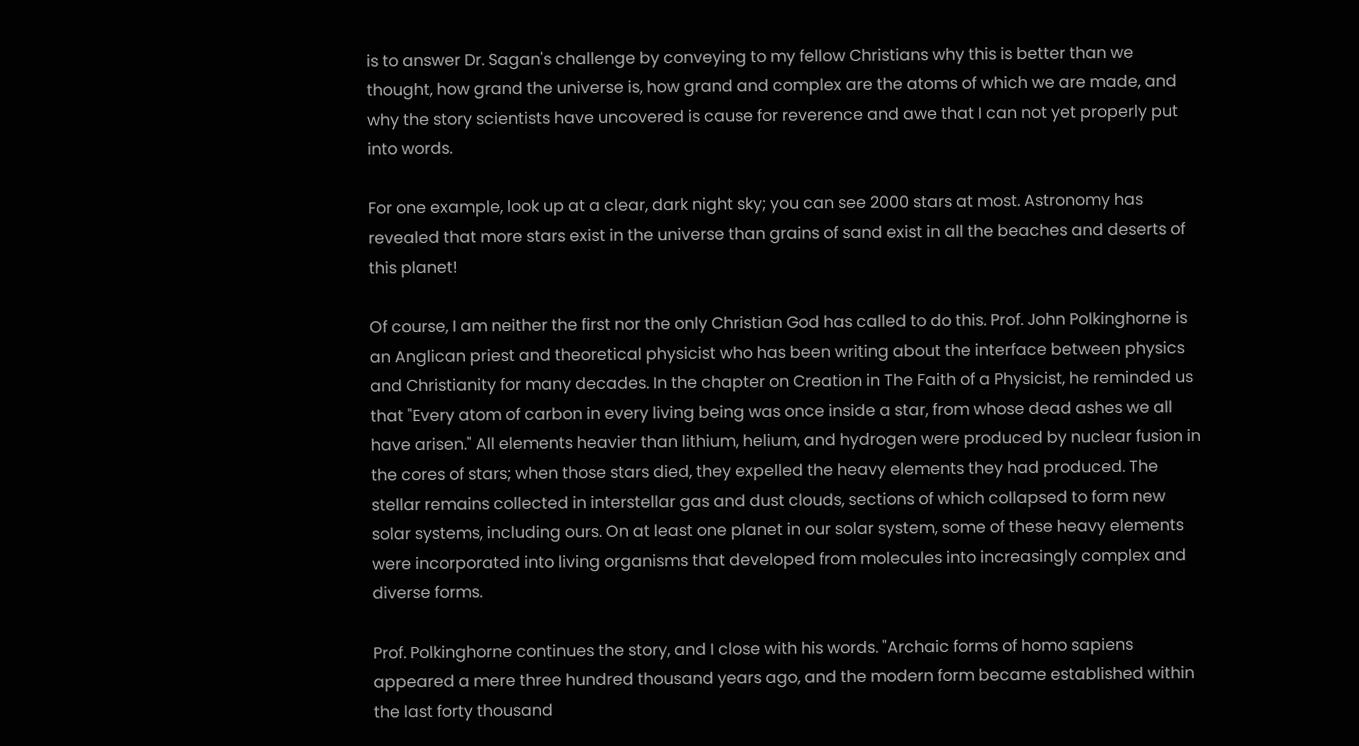is to answer Dr. Sagan's challenge by conveying to my fellow Christians why this is better than we thought, how grand the universe is, how grand and complex are the atoms of which we are made, and why the story scientists have uncovered is cause for reverence and awe that I can not yet properly put into words.

For one example, look up at a clear, dark night sky; you can see 2000 stars at most. Astronomy has revealed that more stars exist in the universe than grains of sand exist in all the beaches and deserts of this planet!

Of course, I am neither the first nor the only Christian God has called to do this. Prof. John Polkinghorne is an Anglican priest and theoretical physicist who has been writing about the interface between physics and Christianity for many decades. In the chapter on Creation in The Faith of a Physicist, he reminded us that "Every atom of carbon in every living being was once inside a star, from whose dead ashes we all have arisen." All elements heavier than lithium, helium, and hydrogen were produced by nuclear fusion in the cores of stars; when those stars died, they expelled the heavy elements they had produced. The stellar remains collected in interstellar gas and dust clouds, sections of which collapsed to form new solar systems, including ours. On at least one planet in our solar system, some of these heavy elements were incorporated into living organisms that developed from molecules into increasingly complex and diverse forms.

Prof. Polkinghorne continues the story, and I close with his words. "Archaic forms of homo sapiens appeared a mere three hundred thousand years ago, and the modern form became established within the last forty thousand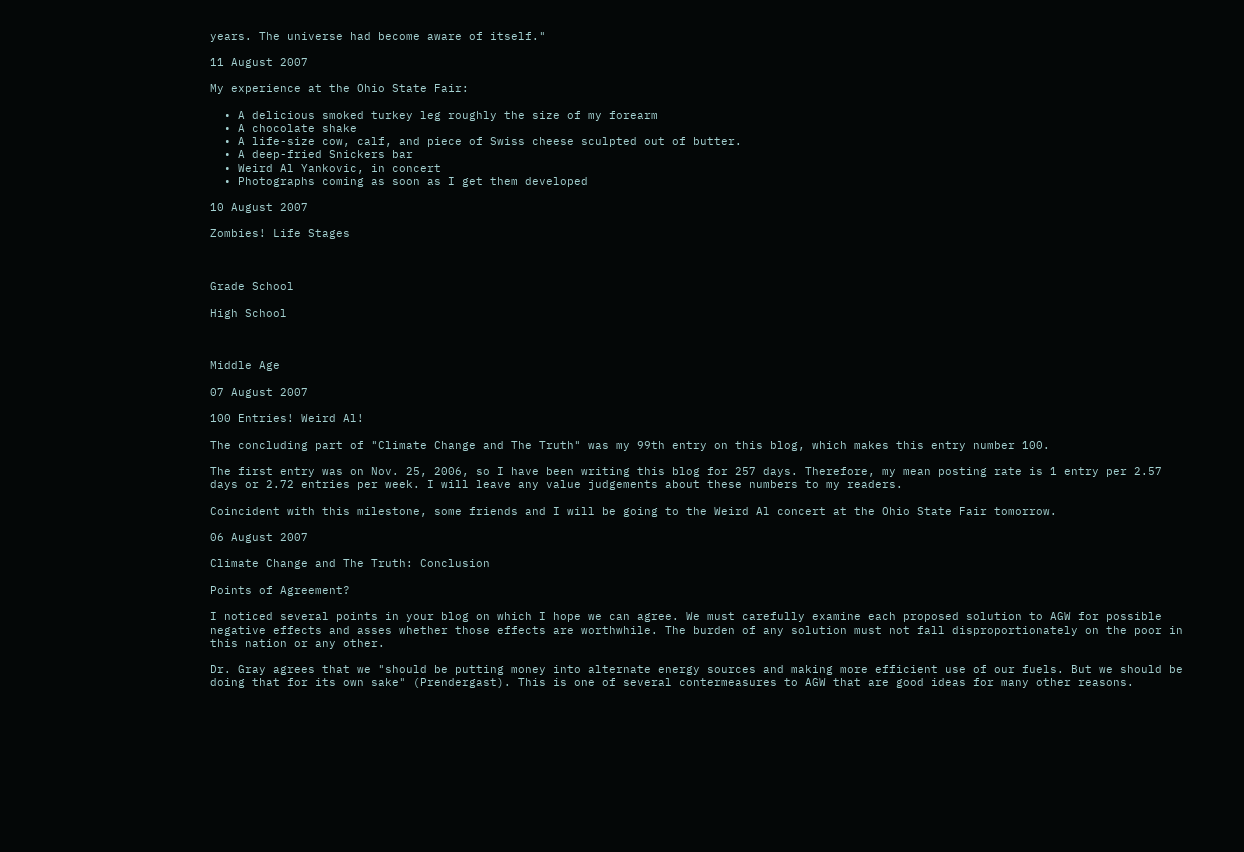years. The universe had become aware of itself."

11 August 2007

My experience at the Ohio State Fair:

  • A delicious smoked turkey leg roughly the size of my forearm
  • A chocolate shake
  • A life-size cow, calf, and piece of Swiss cheese sculpted out of butter.
  • A deep-fried Snickers bar
  • Weird Al Yankovic, in concert
  • Photographs coming as soon as I get them developed

10 August 2007

Zombies! Life Stages



Grade School

High School



Middle Age

07 August 2007

100 Entries! Weird Al!

The concluding part of "Climate Change and The Truth" was my 99th entry on this blog, which makes this entry number 100.

The first entry was on Nov. 25, 2006, so I have been writing this blog for 257 days. Therefore, my mean posting rate is 1 entry per 2.57 days or 2.72 entries per week. I will leave any value judgements about these numbers to my readers.

Coincident with this milestone, some friends and I will be going to the Weird Al concert at the Ohio State Fair tomorrow.

06 August 2007

Climate Change and The Truth: Conclusion

Points of Agreement?

I noticed several points in your blog on which I hope we can agree. We must carefully examine each proposed solution to AGW for possible negative effects and asses whether those effects are worthwhile. The burden of any solution must not fall disproportionately on the poor in this nation or any other.

Dr. Gray agrees that we "should be putting money into alternate energy sources and making more efficient use of our fuels. But we should be doing that for its own sake" (Prendergast). This is one of several contermeasures to AGW that are good ideas for many other reasons.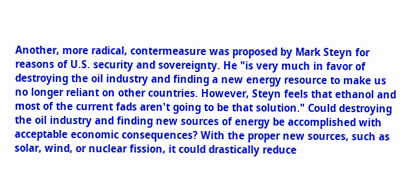Another, more radical, contermeasure was proposed by Mark Steyn for reasons of U.S. security and sovereignty. He "is very much in favor of destroying the oil industry and finding a new energy resource to make us no longer reliant on other countries. However, Steyn feels that ethanol and most of the current fads aren't going to be that solution." Could destroying the oil industry and finding new sources of energy be accomplished with acceptable economic consequences? With the proper new sources, such as solar, wind, or nuclear fission, it could drastically reduce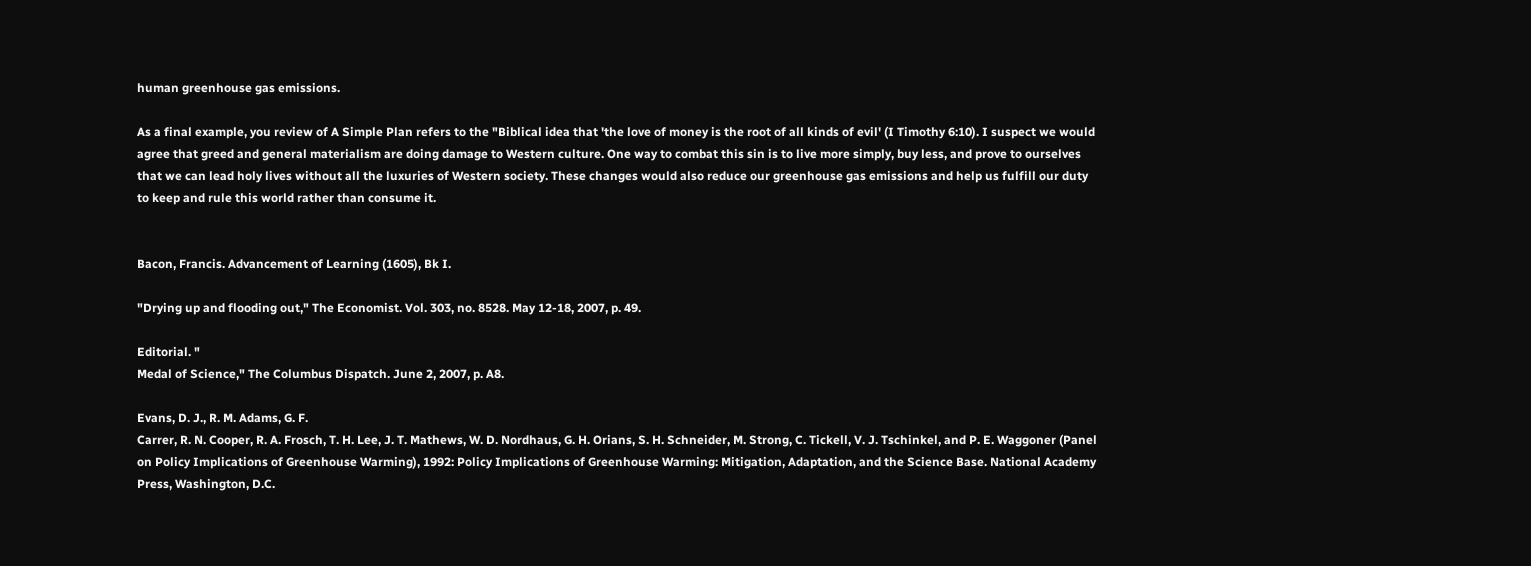human greenhouse gas emissions.

As a final example, you review of A Simple Plan refers to the "Biblical idea that 'the love of money is the root of all kinds of evil' (I Timothy 6:10). I suspect we would agree that greed and general materialism are doing damage to Western culture. One way to combat this sin is to live more simply, buy less, and prove to ourselves that we can lead holy lives without all the luxuries of Western society. These changes would also reduce our greenhouse gas emissions and help us fulfill our duty to keep and rule this world rather than consume it.


Bacon, Francis. Advancement of Learning (1605), Bk I.

"Drying up and flooding out," The Economist. Vol. 303, no. 8528. May 12-18, 2007, p. 49.

Editorial. "
Medal of Science," The Columbus Dispatch. June 2, 2007, p. A8.

Evans, D. J., R. M. Adams, G. F.
Carrer, R. N. Cooper, R. A. Frosch, T. H. Lee, J. T. Mathews, W. D. Nordhaus, G. H. Orians, S. H. Schneider, M. Strong, C. Tickell, V. J. Tschinkel, and P. E. Waggoner (Panel on Policy Implications of Greenhouse Warming), 1992: Policy Implications of Greenhouse Warming: Mitigation, Adaptation, and the Science Base. National Academy Press, Washington, D.C.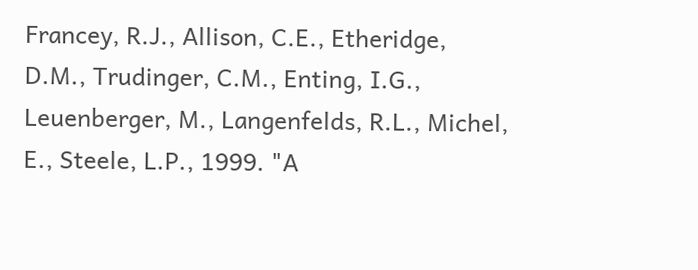Francey, R.J., Allison, C.E., Etheridge, D.M., Trudinger, C.M., Enting, I.G., Leuenberger, M., Langenfelds, R.L., Michel, E., Steele, L.P., 1999. "A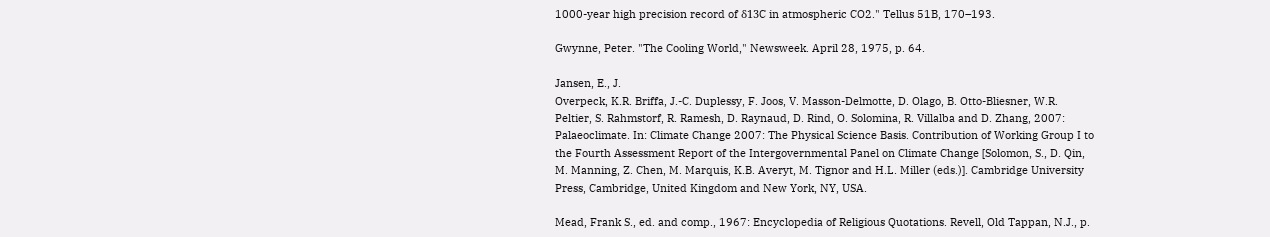1000-year high precision record of δ13C in atmospheric CO2." Tellus 51B, 170–193.

Gwynne, Peter. "The Cooling World," Newsweek. April 28, 1975, p. 64.

Jansen, E., J.
Overpeck, K.R. Briffa, J.-C. Duplessy, F. Joos, V. Masson-Delmotte, D. Olago, B. Otto-Bliesner, W.R. Peltier, S. Rahmstorf, R. Ramesh, D. Raynaud, D. Rind, O. Solomina, R. Villalba and D. Zhang, 2007: Palaeoclimate. In: Climate Change 2007: The Physical Science Basis. Contribution of Working Group I to the Fourth Assessment Report of the Intergovernmental Panel on Climate Change [Solomon, S., D. Qin, M. Manning, Z. Chen, M. Marquis, K.B. Averyt, M. Tignor and H.L. Miller (eds.)]. Cambridge University Press, Cambridge, United Kingdom and New York, NY, USA.

Mead, Frank S., ed. and comp., 1967: Encyclopedia of Religious Quotations. Revell, Old Tappan, N.J., p.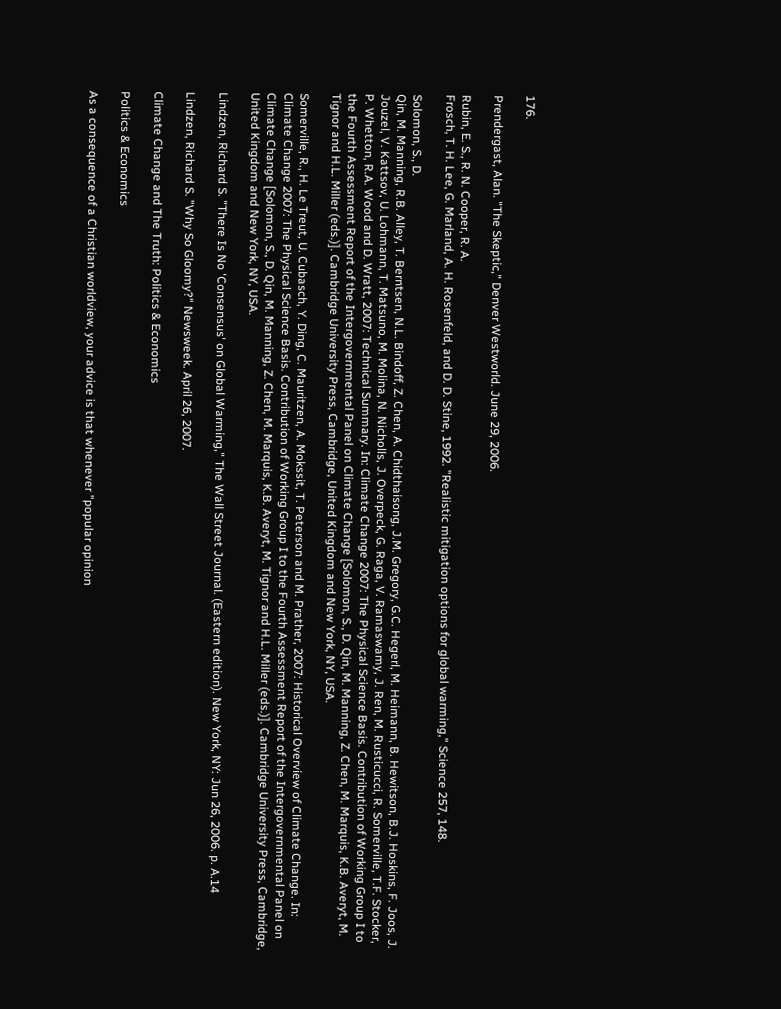176.

Prendergast, Alan. "The Skeptic," Denver Westworld. June 29, 2006.

Rubin, E. S., R. N. Cooper, R. A.
Frosch, T. H. Lee, G. Marland, A. H. Rosenfeld, and D. D. Stine, 1992. "Realistic mitigation options for global warming," Science 257, 148.

Solomon, S., D.
Qin, M. Manning, R.B. Alley, T. Berntsen, N.L. Bindoff, Z. Chen, A. Chidthaisong, J.M. Gregory, G.C. Hegerl, M. Heimann, B. Hewitson, B.J. Hoskins, F. Joos, J. Jouzel, V. Kattsov, U. Lohmann, T. Matsuno, M. Molina, N. Nicholls, J. Overpeck, G. Raga, V. Ramaswamy, J. Ren, M. Rusticucci, R. Somerville, T.F. Stocker, P. Whetton, R.A. Wood and D. Wratt, 2007: Technical Summary. In: Climate Change 2007: The Physical Science Basis. Contribution of Working Group I to the Fourth Assessment Report of the Intergovernmental Panel on Climate Change [Solomon, S., D. Qin, M. Manning, Z. Chen, M. Marquis, K.B. Averyt, M. Tignor and H.L. Miller (eds.)]. Cambridge University Press, Cambridge, United Kingdom and New York, NY, USA.

Somerville, R., H. Le Treut, U. Cubasch, Y. Ding, C. Mauritzen, A. Mokssit, T. Peterson and M. Prather, 2007: Historical Overview of Climate Change. In: Climate Change 2007: The Physical Science Basis. Contribution of Working Group I to the Fourth Assessment Report of the Intergovernmental Panel on Climate Change [Solomon, S., D. Qin, M. Manning, Z. Chen, M. Marquis, K.B. Averyt, M. Tignor and H.L. Miller (eds.)]. Cambridge University Press, Cambridge, United Kingdom and New York, NY, USA.

Lindzen, Richard S. "There Is No 'Consensus' on Global Warming," The Wall Street Journal. (Eastern edition). New York, NY: Jun 26, 2006. p. A.14

Lindzen, Richard S. "Why So Gloomy?" Newsweek. April 26, 2007.

Climate Change and The Truth: Politics & Economics

Politics & Economics

As a consequence of a Christian worldview, your advice is that whenever "popular opinion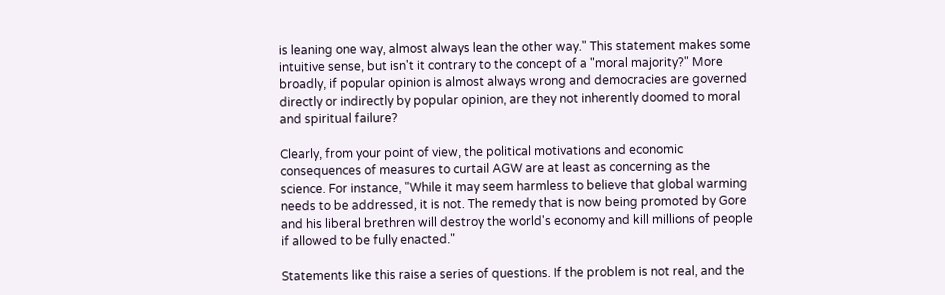is leaning one way, almost always lean the other way." This statement makes some intuitive sense, but isn't it contrary to the concept of a "moral majority?" More broadly, if popular opinion is almost always wrong and democracies are governed directly or indirectly by popular opinion, are they not inherently doomed to moral and spiritual failure?

Clearly, from your point of view, the political motivations and economic consequences of measures to curtail AGW are at least as concerning as the science. For instance, "While it may seem harmless to believe that global warming needs to be addressed, it is not. The remedy that is now being promoted by Gore and his liberal brethren will destroy the world's economy and kill millions of people if allowed to be fully enacted."

Statements like this raise a series of questions. If the problem is not real, and the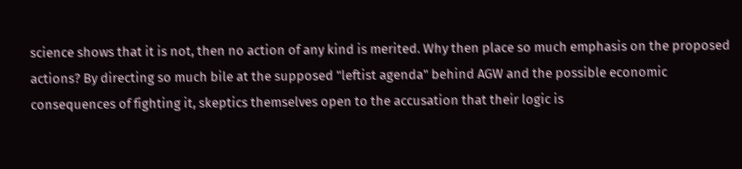science shows that it is not, then no action of any kind is merited. Why then place so much emphasis on the proposed actions? By directing so much bile at the supposed "leftist agenda" behind AGW and the possible economic consequences of fighting it, skeptics themselves open to the accusation that their logic is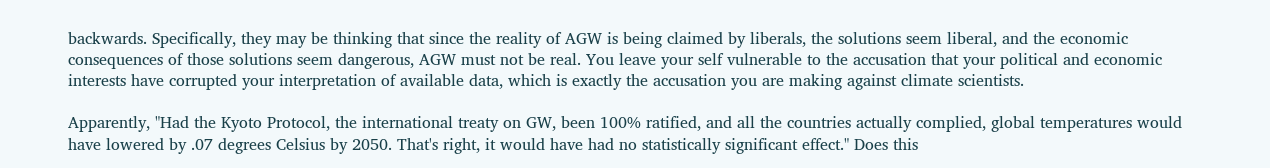backwards. Specifically, they may be thinking that since the reality of AGW is being claimed by liberals, the solutions seem liberal, and the economic consequences of those solutions seem dangerous, AGW must not be real. You leave your self vulnerable to the accusation that your political and economic interests have corrupted your interpretation of available data, which is exactly the accusation you are making against climate scientists.

Apparently, "Had the Kyoto Protocol, the international treaty on GW, been 100% ratified, and all the countries actually complied, global temperatures would have lowered by .07 degrees Celsius by 2050. That's right, it would have had no statistically significant effect." Does this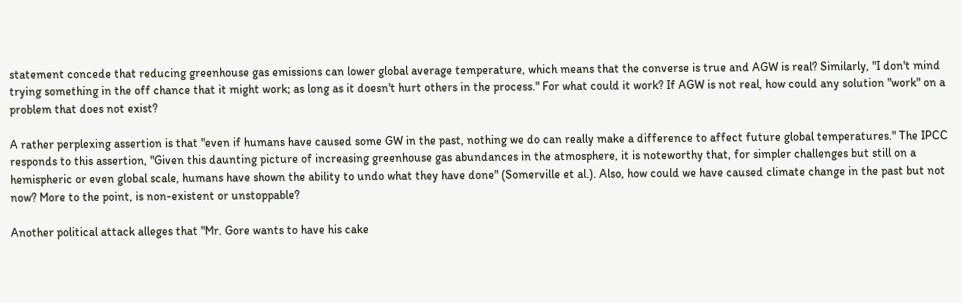statement concede that reducing greenhouse gas emissions can lower global average temperature, which means that the converse is true and AGW is real? Similarly, "I don't mind trying something in the off chance that it might work; as long as it doesn't hurt others in the process." For what could it work? If AGW is not real, how could any solution "work" on a problem that does not exist?

A rather perplexing assertion is that "even if humans have caused some GW in the past, nothing we do can really make a difference to affect future global temperatures." The IPCC responds to this assertion, "Given this daunting picture of increasing greenhouse gas abundances in the atmosphere, it is noteworthy that, for simpler challenges but still on a hemispheric or even global scale, humans have shown the ability to undo what they have done" (Somerville et al.). Also, how could we have caused climate change in the past but not now? More to the point, is non-existent or unstoppable?

Another political attack alleges that "Mr. Gore wants to have his cake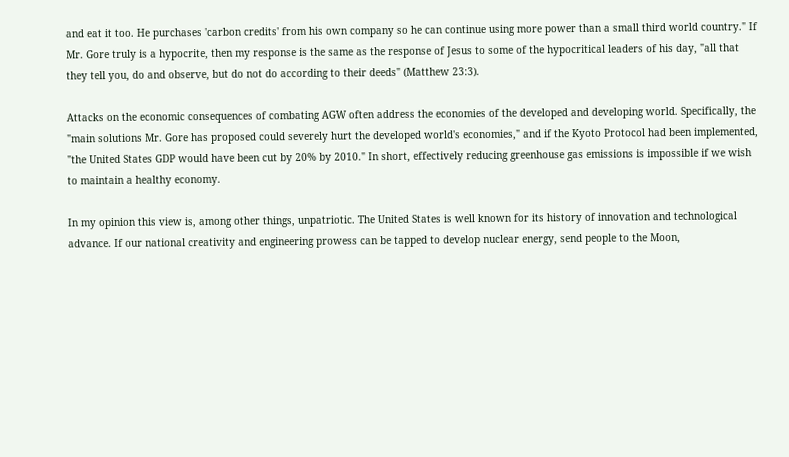and eat it too. He purchases 'carbon credits' from his own company so he can continue using more power than a small third world country." If Mr. Gore truly is a hypocrite, then my response is the same as the response of Jesus to some of the hypocritical leaders of his day, "all that they tell you, do and observe, but do not do according to their deeds" (Matthew 23:3).

Attacks on the economic consequences of combating AGW often address the economies of the developed and developing world. Specifically, the "main solutions Mr. Gore has proposed could severely hurt the developed world's economies," and if the Kyoto Protocol had been implemented, "the United States GDP would have been cut by 20% by 2010." In short, effectively reducing greenhouse gas emissions is impossible if we wish to maintain a healthy economy.

In my opinion this view is, among other things, unpatriotic. The United States is well known for its history of innovation and technological advance. If our national creativity and engineering prowess can be tapped to develop nuclear energy, send people to the Moon,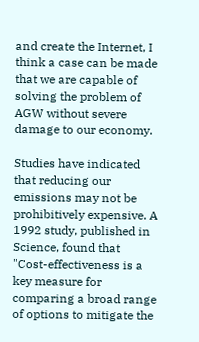and create the Internet, I think a case can be made that we are capable of solving the problem of AGW without severe damage to our economy.

Studies have indicated that reducing our emissions may not be prohibitively expensive. A 1992 study, published in Science, found that
"Cost-effectiveness is a key measure for comparing a broad range of options to mitigate the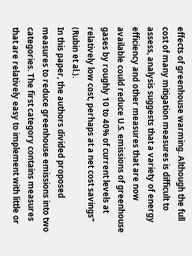effects of greenhouse warming. Although the full cost of many mitigation measures is difficult to assess, analysis suggests that a variety of energy efficiency and other measures that are now available could reduce U.S. emissions of greenhouse gases by roughly 10 to 40% of current levels at relatively low cost, perhaps at a net cost savings" (Rubin et al.).
In this paper, the authors divided proposed measures to reduce greenhouse emissions into two categories. The first category contains measures that are relatively easy to implement with little or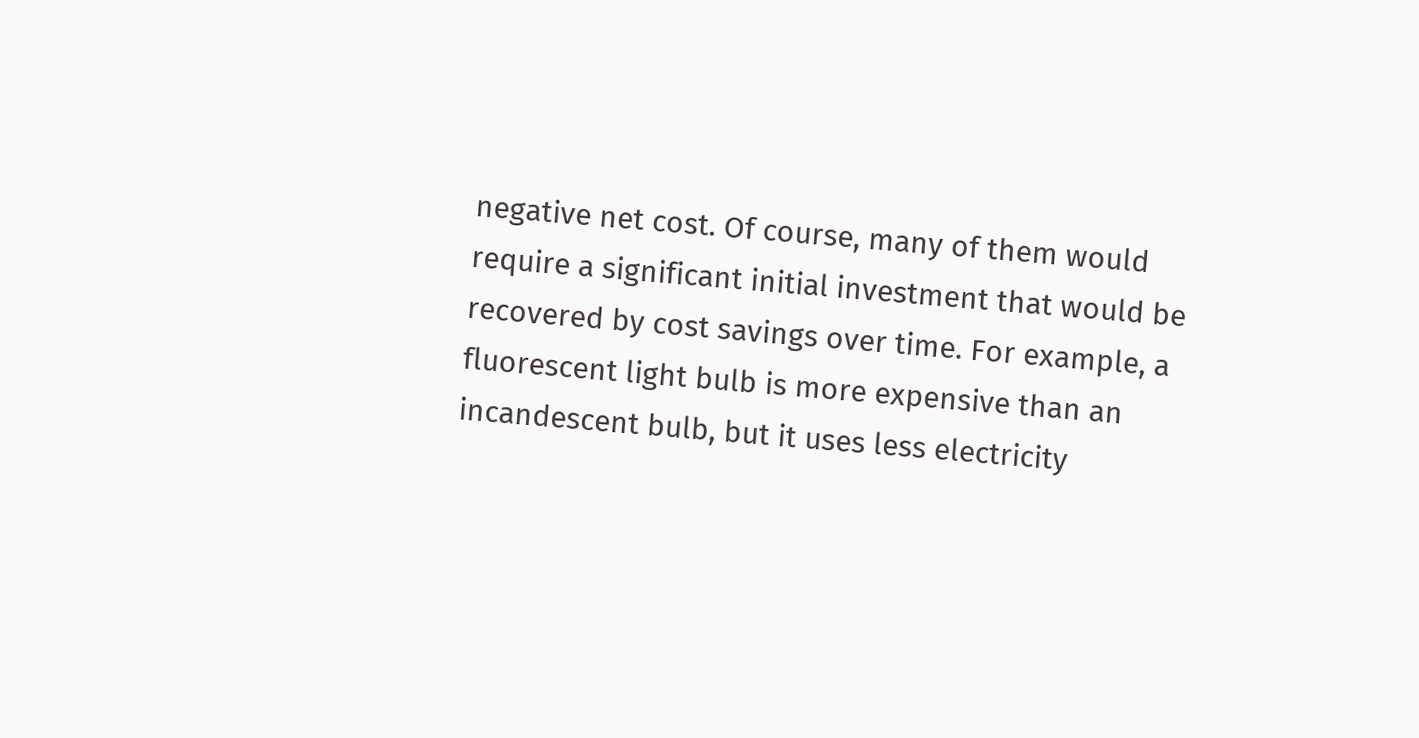negative net cost. Of course, many of them would require a significant initial investment that would be recovered by cost savings over time. For example, a fluorescent light bulb is more expensive than an incandescent bulb, but it uses less electricity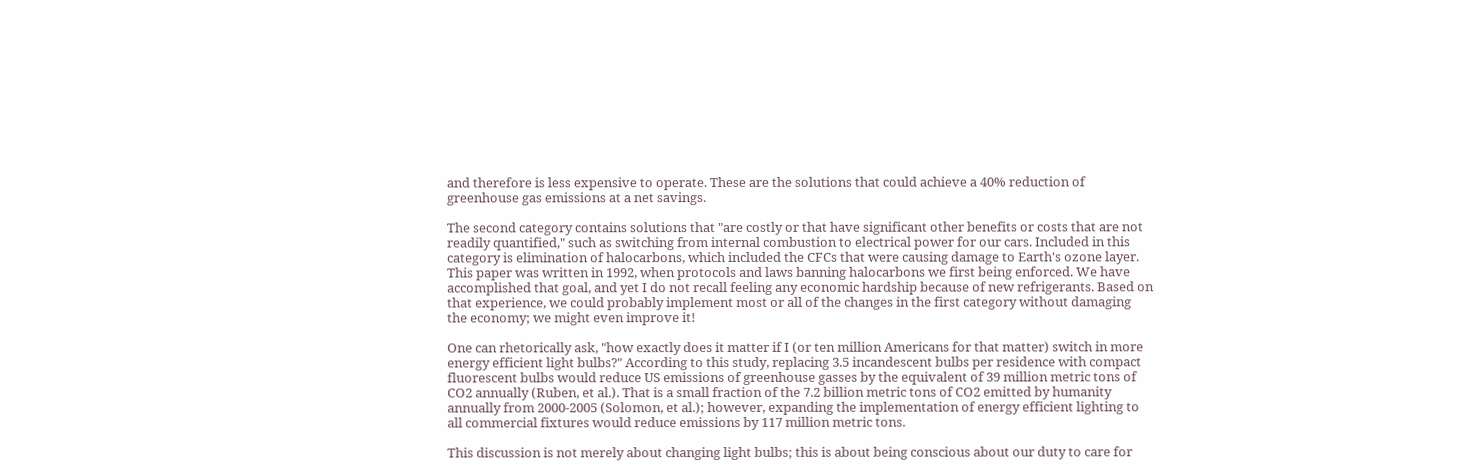and therefore is less expensive to operate. These are the solutions that could achieve a 40% reduction of greenhouse gas emissions at a net savings.

The second category contains solutions that "are costly or that have significant other benefits or costs that are not readily quantified," such as switching from internal combustion to electrical power for our cars. Included in this category is elimination of halocarbons, which included the CFCs that were causing damage to Earth's ozone layer. This paper was written in 1992, when protocols and laws banning halocarbons we first being enforced. We have accomplished that goal, and yet I do not recall feeling any economic hardship because of new refrigerants. Based on that experience, we could probably implement most or all of the changes in the first category without damaging the economy; we might even improve it!

One can rhetorically ask, "how exactly does it matter if I (or ten million Americans for that matter) switch in more energy efficient light bulbs?" According to this study, replacing 3.5 incandescent bulbs per residence with compact fluorescent bulbs would reduce US emissions of greenhouse gasses by the equivalent of 39 million metric tons of CO2 annually (Ruben, et al.). That is a small fraction of the 7.2 billion metric tons of CO2 emitted by humanity annually from 2000-2005 (Solomon, et al.); however, expanding the implementation of energy efficient lighting to all commercial fixtures would reduce emissions by 117 million metric tons.

This discussion is not merely about changing light bulbs; this is about being conscious about our duty to care for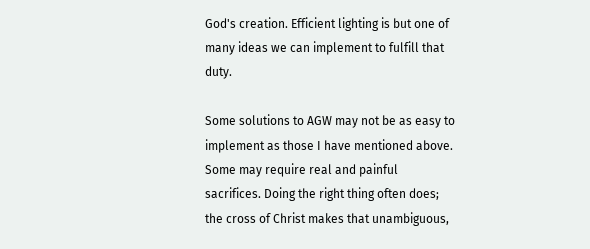God's creation. Efficient lighting is but one of many ideas we can implement to fulfill that duty.

Some solutions to AGW may not be as easy to implement as those I have mentioned above. Some may require real and painful sacrifices. Doing the right thing often does; the cross of Christ makes that unambiguous,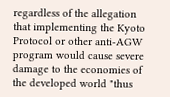regardless of the allegation that implementing the Kyoto Protocol or other anti-AGW program would cause severe damage to the economies of the developed world "thus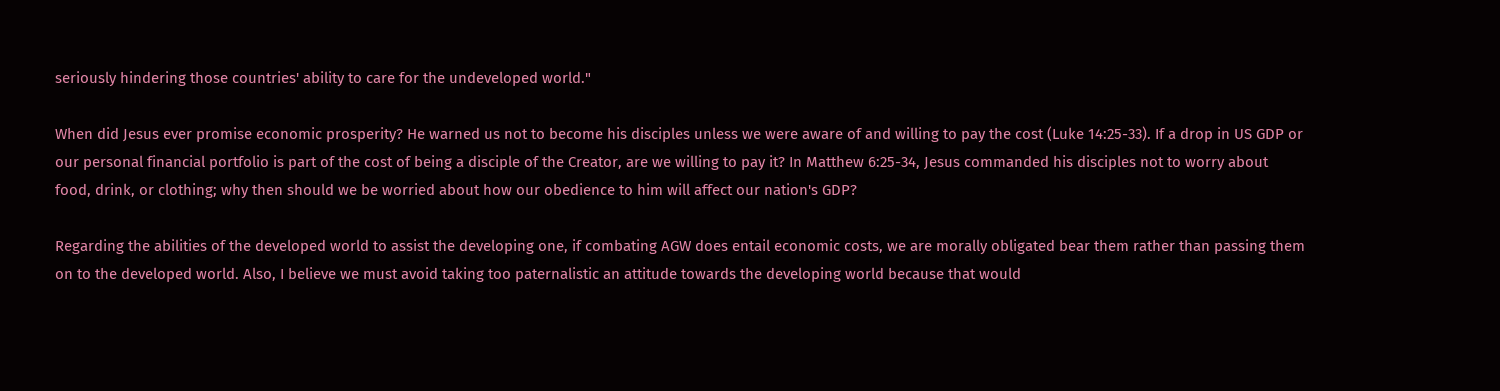seriously hindering those countries' ability to care for the undeveloped world."

When did Jesus ever promise economic prosperity? He warned us not to become his disciples unless we were aware of and willing to pay the cost (Luke 14:25-33). If a drop in US GDP or our personal financial portfolio is part of the cost of being a disciple of the Creator, are we willing to pay it? In Matthew 6:25-34, Jesus commanded his disciples not to worry about food, drink, or clothing; why then should we be worried about how our obedience to him will affect our nation's GDP?

Regarding the abilities of the developed world to assist the developing one, if combating AGW does entail economic costs, we are morally obligated bear them rather than passing them on to the developed world. Also, I believe we must avoid taking too paternalistic an attitude towards the developing world because that would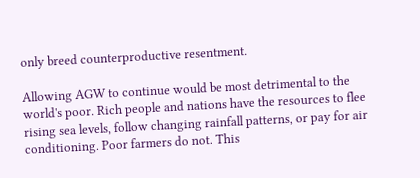only breed counterproductive resentment.

Allowing AGW to continue would be most detrimental to the world's poor. Rich people and nations have the resources to flee rising sea levels, follow changing rainfall patterns, or pay for air conditioning. Poor farmers do not. This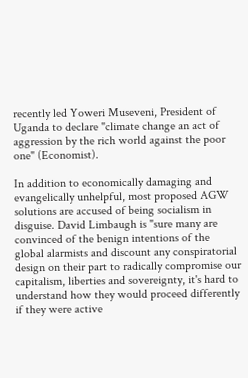recently led Yoweri Museveni, President of Uganda to declare "climate change an act of aggression by the rich world against the poor one" (Economist).

In addition to economically damaging and evangelically unhelpful, most proposed AGW solutions are accused of being socialism in disguise. David Limbaugh is "sure many are convinced of the benign intentions of the global alarmists and discount any conspiratorial design on their part to radically compromise our capitalism, liberties and sovereignty, it's hard to understand how they would proceed differently if they were active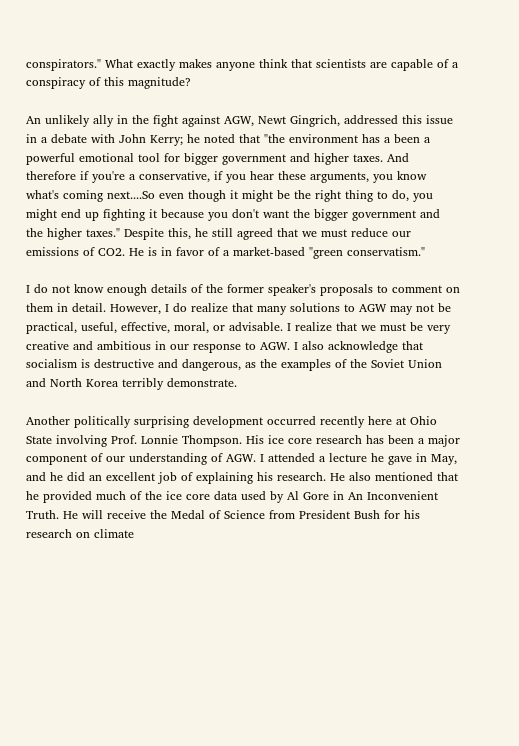conspirators." What exactly makes anyone think that scientists are capable of a conspiracy of this magnitude?

An unlikely ally in the fight against AGW, Newt Gingrich, addressed this issue in a debate with John Kerry; he noted that "the environment has a been a powerful emotional tool for bigger government and higher taxes. And therefore if you're a conservative, if you hear these arguments, you know what's coming next....So even though it might be the right thing to do, you might end up fighting it because you don't want the bigger government and the higher taxes." Despite this, he still agreed that we must reduce our emissions of CO2. He is in favor of a market-based "green conservatism."

I do not know enough details of the former speaker's proposals to comment on them in detail. However, I do realize that many solutions to AGW may not be practical, useful, effective, moral, or advisable. I realize that we must be very creative and ambitious in our response to AGW. I also acknowledge that socialism is destructive and dangerous, as the examples of the Soviet Union and North Korea terribly demonstrate.

Another politically surprising development occurred recently here at Ohio State involving Prof. Lonnie Thompson. His ice core research has been a major component of our understanding of AGW. I attended a lecture he gave in May, and he did an excellent job of explaining his research. He also mentioned that he provided much of the ice core data used by Al Gore in An Inconvenient Truth. He will receive the Medal of Science from President Bush for his research on climate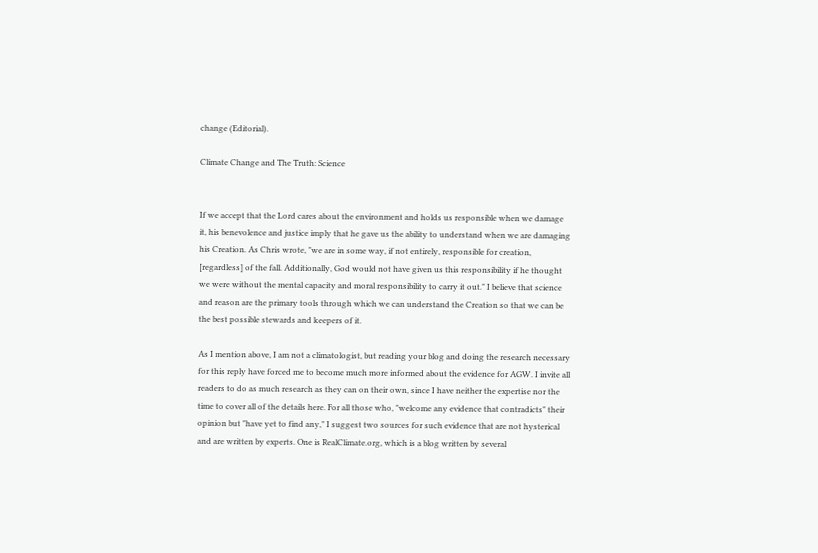change (Editorial).

Climate Change and The Truth: Science


If we accept that the Lord cares about the environment and holds us responsible when we damage it, his benevolence and justice imply that he gave us the ability to understand when we are damaging his Creation. As Chris wrote, "we are in some way, if not entirely, responsible for creation, [regardless] of the fall. Additionally, God would not have given us this responsibility if he thought we were without the mental capacity and moral responsibility to carry it out." I believe that science and reason are the primary tools through which we can understand the Creation so that we can be the best possible stewards and keepers of it.

As I mention above, I am not a climatologist, but reading your blog and doing the research necessary for this reply have forced me to become much more informed about the evidence for AGW. I invite all readers to do as much research as they can on their own, since I have neither the expertise nor the time to cover all of the details here. For all those who, "welcome any evidence that contradicts" their opinion but "have yet to find any," I suggest two sources for such evidence that are not hysterical and are written by experts. One is RealClimate.org, which is a blog written by several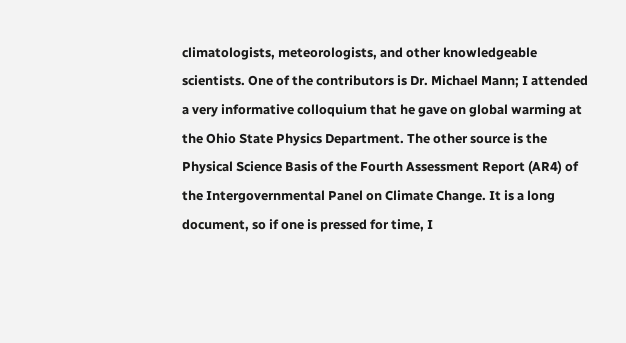climatologists, meteorologists, and other knowledgeable scientists. One of the contributors is Dr. Michael Mann; I attended a very informative colloquium that he gave on global warming at the Ohio State Physics Department. The other source is the Physical Science Basis of the Fourth Assessment Report (AR4) of the Intergovernmental Panel on Climate Change. It is a long document, so if one is pressed for time, I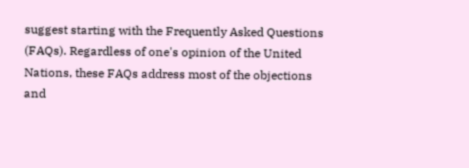suggest starting with the Frequently Asked Questions (FAQs). Regardless of one's opinion of the United Nations, these FAQs address most of the objections and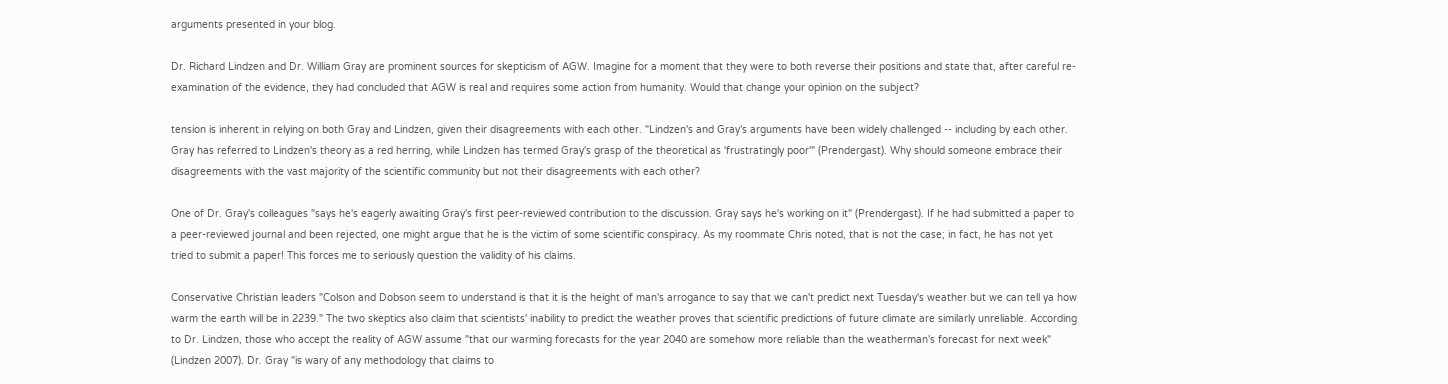arguments presented in your blog.

Dr. Richard Lindzen and Dr. William Gray are prominent sources for skepticism of AGW. Imagine for a moment that they were to both reverse their positions and state that, after careful re-examination of the evidence, they had concluded that AGW is real and requires some action from humanity. Would that change your opinion on the subject?

tension is inherent in relying on both Gray and Lindzen, given their disagreements with each other. "Lindzen's and Gray's arguments have been widely challenged -- including by each other. Gray has referred to Lindzen's theory as a red herring, while Lindzen has termed Gray's grasp of the theoretical as 'frustratingly poor'" (Prendergast). Why should someone embrace their disagreements with the vast majority of the scientific community but not their disagreements with each other?

One of Dr. Gray's colleagues "says he's eagerly awaiting Gray's first peer-reviewed contribution to the discussion. Gray says he's working on it" (Prendergast). If he had submitted a paper to a peer-reviewed journal and been rejected, one might argue that he is the victim of some scientific conspiracy. As my roommate Chris noted, that is not the case; in fact, he has not yet tried to submit a paper! This forces me to seriously question the validity of his claims.

Conservative Christian leaders "Colson and Dobson seem to understand is that it is the height of man's arrogance to say that we can't predict next Tuesday's weather but we can tell ya how warm the earth will be in 2239." The two skeptics also claim that scientists' inability to predict the weather proves that scientific predictions of future climate are similarly unreliable. According to Dr. Lindzen, those who accept the reality of AGW assume "that our warming forecasts for the year 2040 are somehow more reliable than the weatherman's forecast for next week" (Lindzen 2007). Dr. Gray "is wary of any methodology that claims to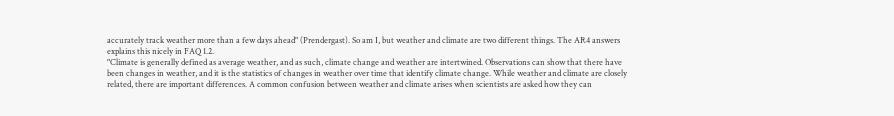accurately track weather more than a few days ahead" (Prendergast). So am I, but weather and climate are two different things. The AR4 answers explains this nicely in FAQ 1.2.
"Climate is generally defined as average weather, and as such, climate change and weather are intertwined. Observations can show that there have been changes in weather, and it is the statistics of changes in weather over time that identify climate change. While weather and climate are closely related, there are important differences. A common confusion between weather and climate arises when scientists are asked how they can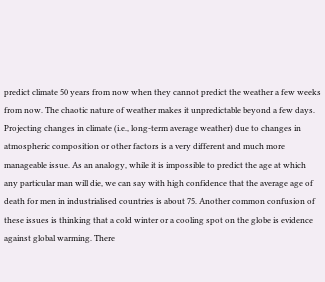predict climate 50 years from now when they cannot predict the weather a few weeks from now. The chaotic nature of weather makes it unpredictable beyond a few days. Projecting changes in climate (i.e., long-term average weather) due to changes in atmospheric composition or other factors is a very different and much more manageable issue. As an analogy, while it is impossible to predict the age at which any particular man will die, we can say with high confidence that the average age of death for men in industrialised countries is about 75. Another common confusion of these issues is thinking that a cold winter or a cooling spot on the globe is evidence against global warming. There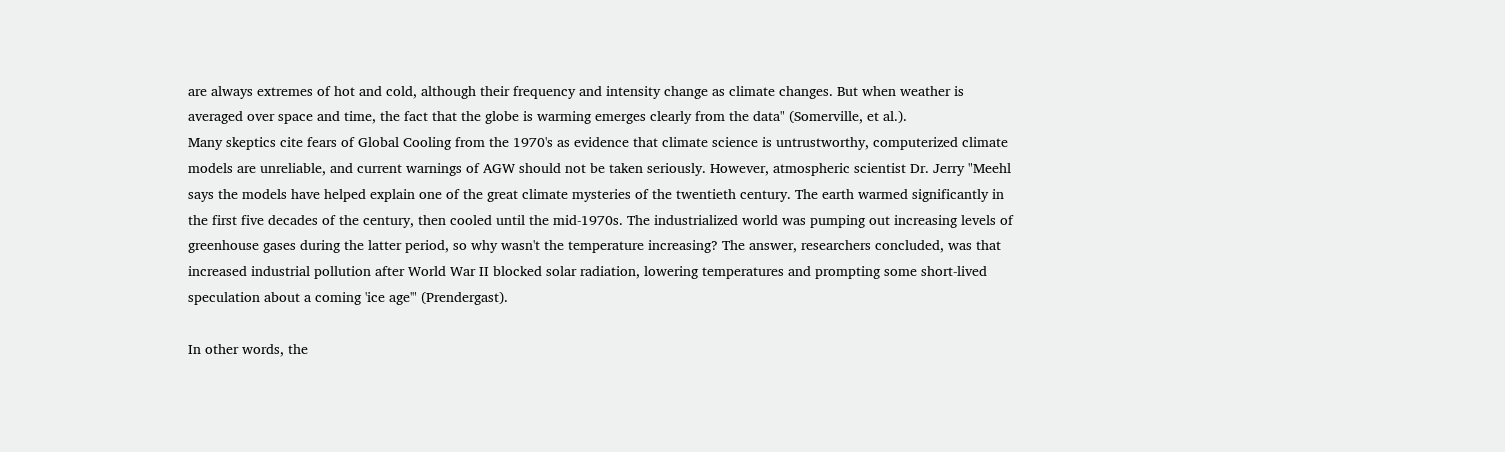are always extremes of hot and cold, although their frequency and intensity change as climate changes. But when weather is averaged over space and time, the fact that the globe is warming emerges clearly from the data" (Somerville, et al.).
Many skeptics cite fears of Global Cooling from the 1970's as evidence that climate science is untrustworthy, computerized climate models are unreliable, and current warnings of AGW should not be taken seriously. However, atmospheric scientist Dr. Jerry "Meehl says the models have helped explain one of the great climate mysteries of the twentieth century. The earth warmed significantly in the first five decades of the century, then cooled until the mid-1970s. The industrialized world was pumping out increasing levels of greenhouse gases during the latter period, so why wasn't the temperature increasing? The answer, researchers concluded, was that increased industrial pollution after World War II blocked solar radiation, lowering temperatures and prompting some short-lived speculation about a coming 'ice age'" (Prendergast).

In other words, the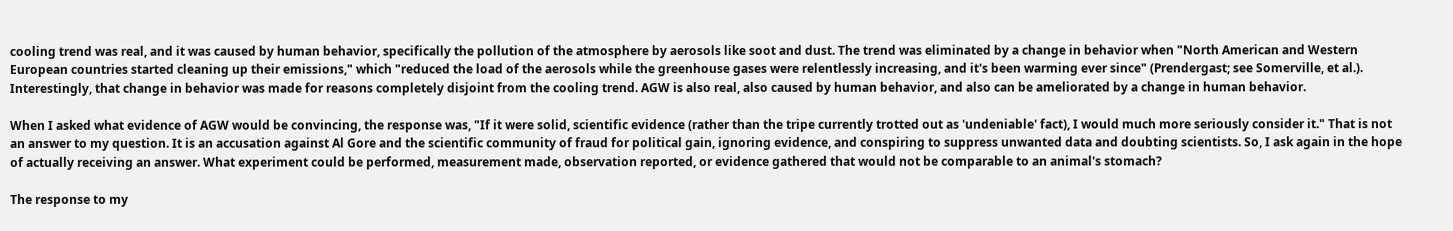cooling trend was real, and it was caused by human behavior, specifically the pollution of the atmosphere by aerosols like soot and dust. The trend was eliminated by a change in behavior when "North American and Western European countries started cleaning up their emissions," which "reduced the load of the aerosols while the greenhouse gases were relentlessly increasing, and it's been warming ever since" (Prendergast; see Somerville, et al.). Interestingly, that change in behavior was made for reasons completely disjoint from the cooling trend. AGW is also real, also caused by human behavior, and also can be ameliorated by a change in human behavior.

When I asked what evidence of AGW would be convincing, the response was, "If it were solid, scientific evidence (rather than the tripe currently trotted out as 'undeniable' fact), I would much more seriously consider it." That is not an answer to my question. It is an accusation against Al Gore and the scientific community of fraud for political gain, ignoring evidence, and conspiring to suppress unwanted data and doubting scientists. So, I ask again in the hope of actually receiving an answer. What experiment could be performed, measurement made, observation reported, or evidence gathered that would not be comparable to an animal's stomach?

The response to my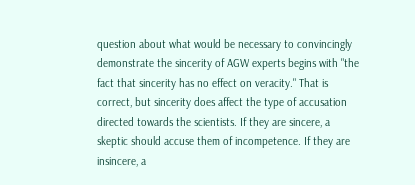question about what would be necessary to convincingly demonstrate the sincerity of AGW experts begins with "the fact that sincerity has no effect on veracity." That is correct, but sincerity does affect the type of accusation directed towards the scientists. If they are sincere, a skeptic should accuse them of incompetence. If they are insincere, a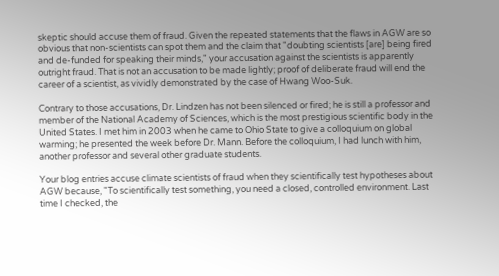skeptic should accuse them of fraud. Given the repeated statements that the flaws in AGW are so obvious that non-scientists can spot them and the claim that "doubting scientists [are] being fired and de-funded for speaking their minds," your accusation against the scientists is apparently outright fraud. That is not an accusation to be made lightly; proof of deliberate fraud will end the career of a scientist, as vividly demonstrated by the case of Hwang Woo-Suk.

Contrary to those accusations, Dr. Lindzen has not been silenced or fired; he is still a professor and member of the National Academy of Sciences, which is the most prestigious scientific body in the United States. I met him in 2003 when he came to Ohio State to give a colloquium on global warming; he presented the week before Dr. Mann. Before the colloquium, I had lunch with him, another professor and several other graduate students.

Your blog entries accuse climate scientists of fraud when they scientifically test hypotheses about AGW because, "To scientifically test something, you need a closed, controlled environment. Last time I checked, the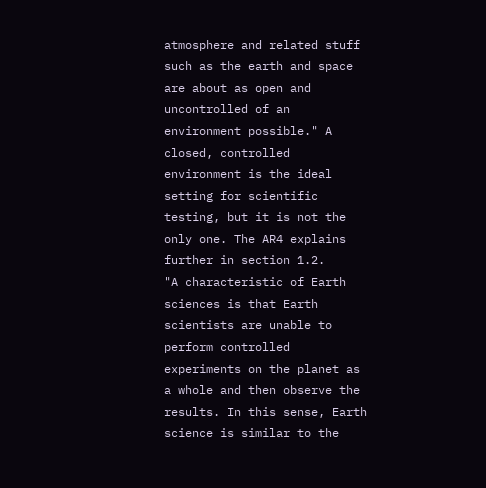atmosphere and related stuff such as the earth and space are about as open and uncontrolled of an environment possible." A closed, controlled environment is the ideal setting for scientific testing, but it is not the only one. The AR4 explains further in section 1.2.
"A characteristic of Earth sciences is that Earth scientists are unable to perform controlled experiments on the planet as a whole and then observe the results. In this sense, Earth science is similar to the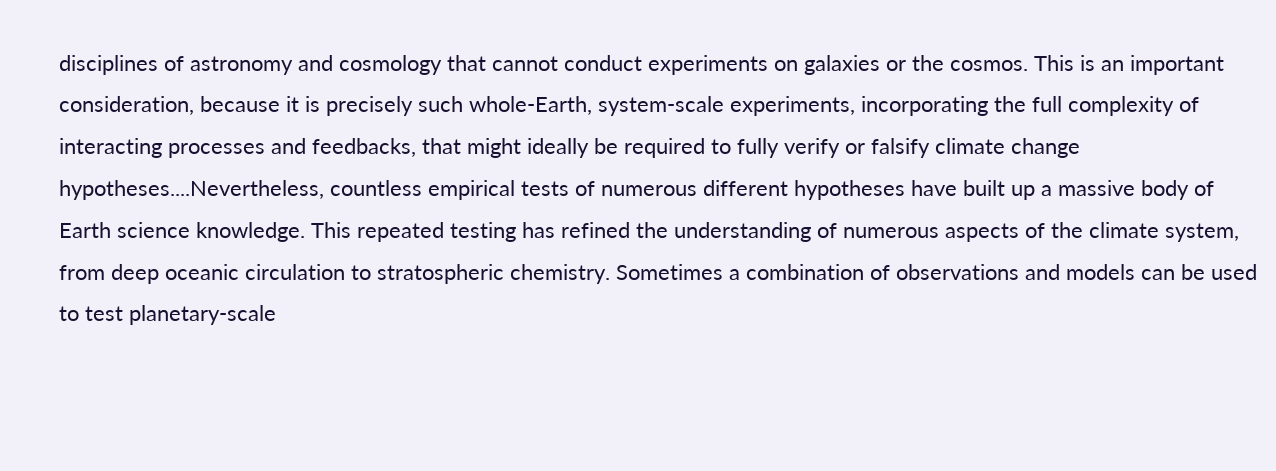disciplines of astronomy and cosmology that cannot conduct experiments on galaxies or the cosmos. This is an important consideration, because it is precisely such whole-Earth, system-scale experiments, incorporating the full complexity of interacting processes and feedbacks, that might ideally be required to fully verify or falsify climate change hypotheses....Nevertheless, countless empirical tests of numerous different hypotheses have built up a massive body of Earth science knowledge. This repeated testing has refined the understanding of numerous aspects of the climate system, from deep oceanic circulation to stratospheric chemistry. Sometimes a combination of observations and models can be used to test planetary-scale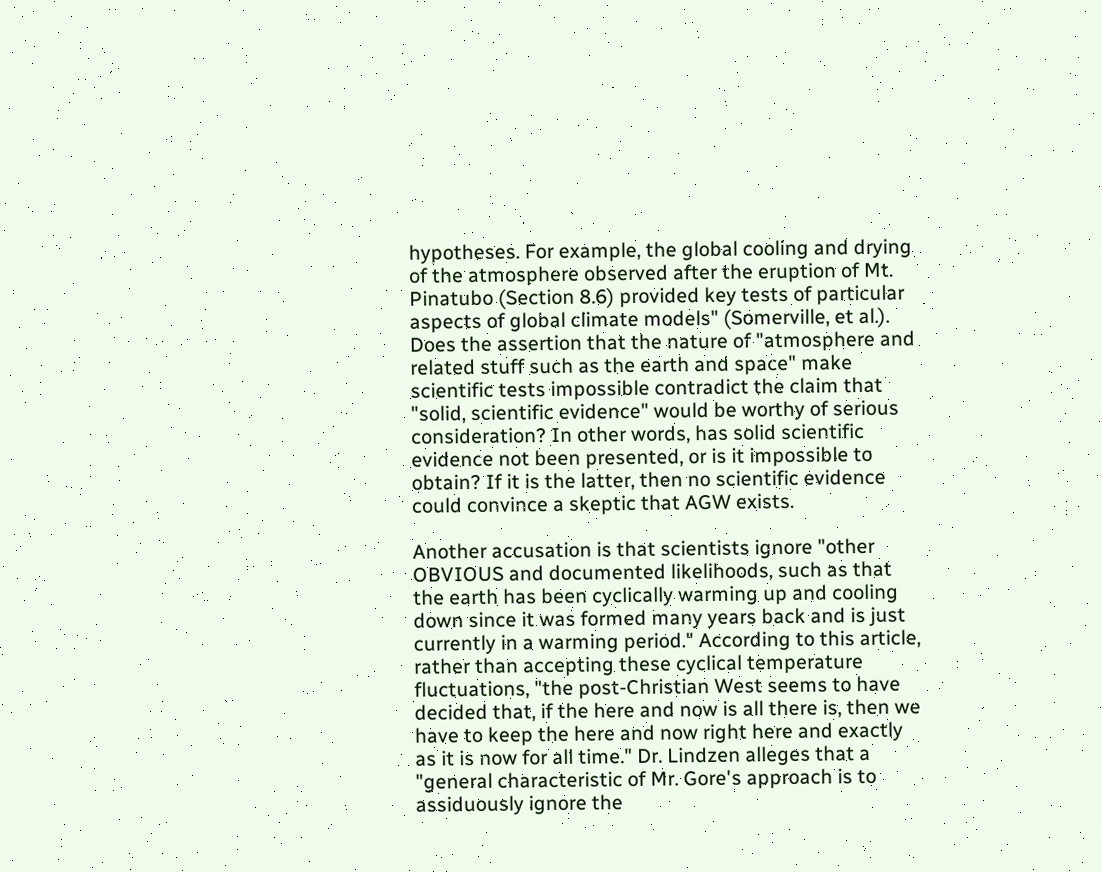hypotheses. For example, the global cooling and drying of the atmosphere observed after the eruption of Mt. Pinatubo (Section 8.6) provided key tests of particular aspects of global climate models" (Somerville, et al.).
Does the assertion that the nature of "atmosphere and related stuff such as the earth and space" make scientific tests impossible contradict the claim that "solid, scientific evidence" would be worthy of serious consideration? In other words, has solid scientific evidence not been presented, or is it impossible to obtain? If it is the latter, then no scientific evidence could convince a skeptic that AGW exists.

Another accusation is that scientists ignore "other OBVIOUS and documented likelihoods, such as that the earth has been cyclically warming up and cooling down since it was formed many years back and is just currently in a warming period." According to this article, rather than accepting these cyclical temperature fluctuations, "the post-Christian West seems to have decided that, if the here and now is all there is, then we have to keep the here and now right here and exactly as it is now for all time." Dr. Lindzen alleges that a "general characteristic of Mr. Gore's approach is to assiduously ignore the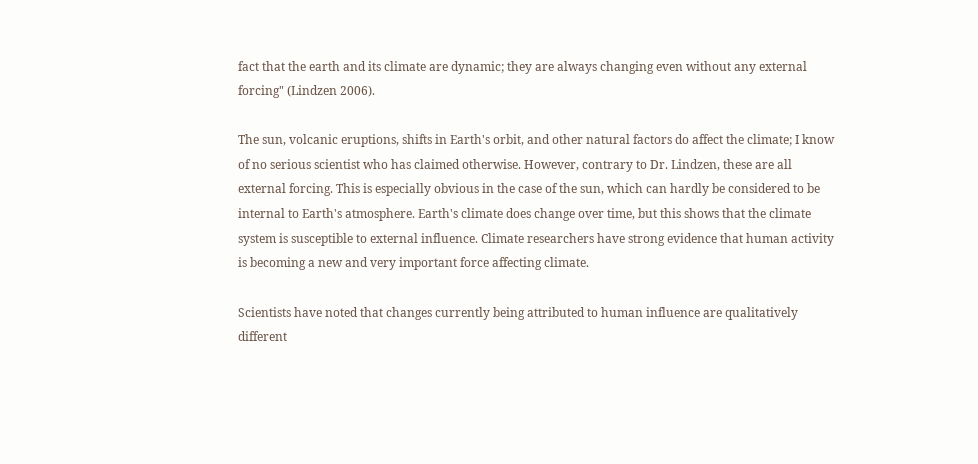fact that the earth and its climate are dynamic; they are always changing even without any external forcing" (Lindzen 2006).

The sun, volcanic eruptions, shifts in Earth's orbit, and other natural factors do affect the climate; I know of no serious scientist who has claimed otherwise. However, contrary to Dr. Lindzen, these are all external forcing. This is especially obvious in the case of the sun, which can hardly be considered to be internal to Earth's atmosphere. Earth's climate does change over time, but this shows that the climate system is susceptible to external influence. Climate researchers have strong evidence that human activity is becoming a new and very important force affecting climate.

Scientists have noted that changes currently being attributed to human influence are qualitatively different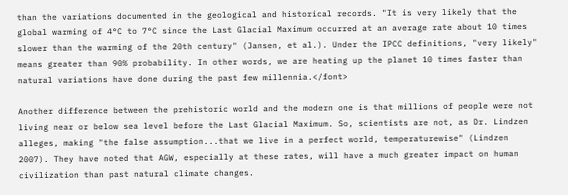than the variations documented in the geological and historical records. "It is very likely that the global warming of 4°C to 7°C since the Last Glacial Maximum occurred at an average rate about 10 times slower than the warming of the 20th century" (Jansen, et al.). Under the IPCC definitions, "very likely" means greater than 90% probability. In other words, we are heating up the planet 10 times faster than natural variations have done during the past few millennia.</font>

Another difference between the prehistoric world and the modern one is that millions of people were not living near or below sea level before the Last Glacial Maximum. So, scientists are not, as Dr. Lindzen alleges, making "the false assumption...that we live in a perfect world, temperaturewise" (Lindzen 2007). They have noted that AGW, especially at these rates, will have a much greater impact on human civilization than past natural climate changes.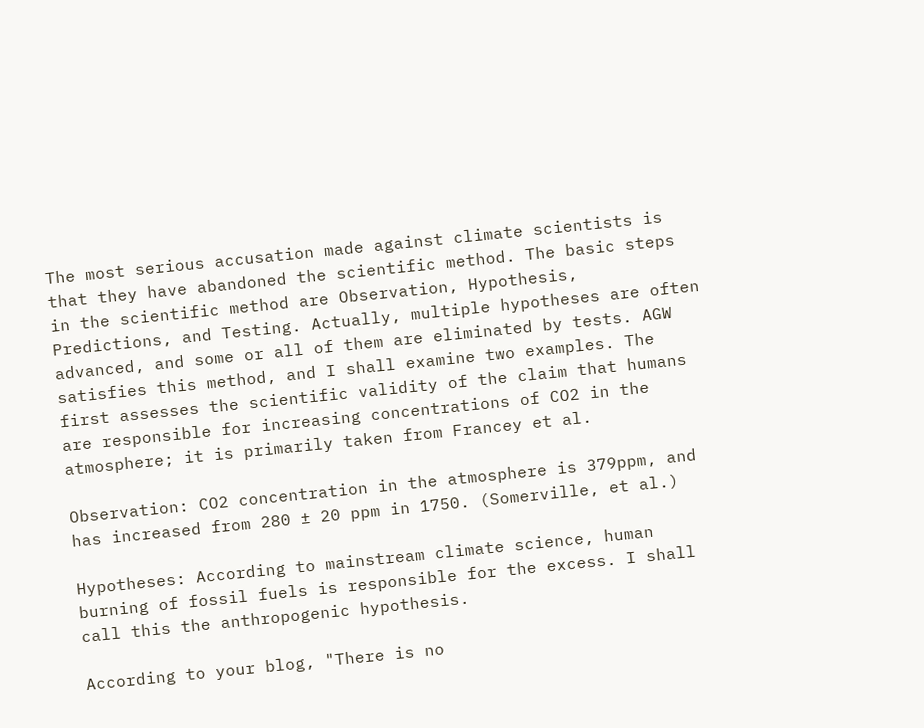The most serious accusation made against climate scientists is that they have abandoned the scientific method. The basic steps in the scientific method are Observation, Hypothesis, Predictions, and Testing. Actually, multiple hypotheses are often advanced, and some or all of them are eliminated by tests. AGW satisfies this method, and I shall examine two examples. The first assesses the scientific validity of the claim that humans are responsible for increasing concentrations of CO2 in the atmosphere; it is primarily taken from Francey et al.

Observation: CO2 concentration in the atmosphere is 379ppm, and has increased from 280 ± 20 ppm in 1750. (Somerville, et al.)

Hypotheses: According to mainstream climate science, human burning of fossil fuels is responsible for the excess. I shall call this the anthropogenic hypothesis.

According to your blog, "There is no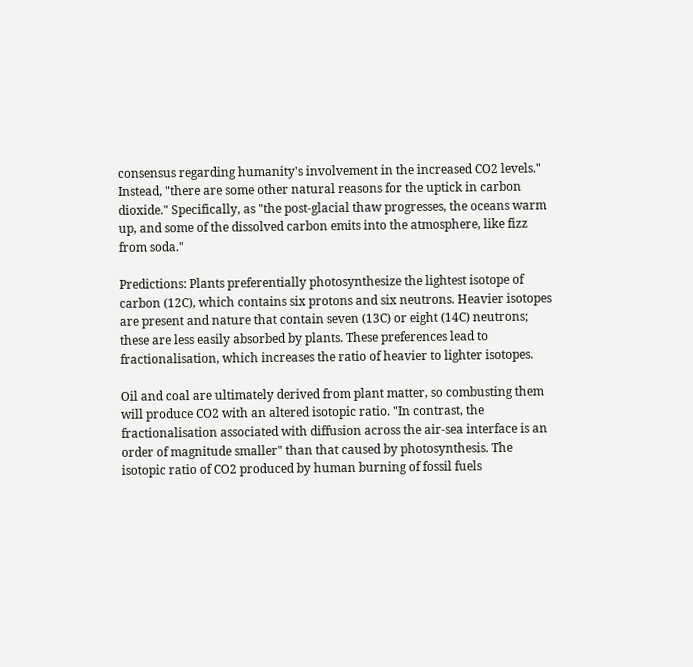consensus regarding humanity's involvement in the increased CO2 levels." Instead, "there are some other natural reasons for the uptick in carbon dioxide." Specifically, as "the post-glacial thaw progresses, the oceans warm up, and some of the dissolved carbon emits into the atmosphere, like fizz from soda."

Predictions: Plants preferentially photosynthesize the lightest isotope of carbon (12C), which contains six protons and six neutrons. Heavier isotopes are present and nature that contain seven (13C) or eight (14C) neutrons; these are less easily absorbed by plants. These preferences lead to fractionalisation, which increases the ratio of heavier to lighter isotopes.

Oil and coal are ultimately derived from plant matter, so combusting them will produce CO2 with an altered isotopic ratio. "In contrast, the fractionalisation associated with diffusion across the air-sea interface is an order of magnitude smaller" than that caused by photosynthesis. The isotopic ratio of CO2 produced by human burning of fossil fuels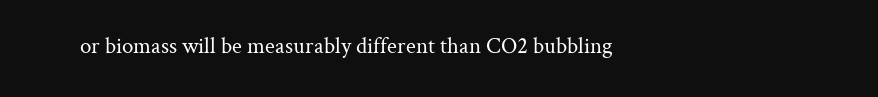or biomass will be measurably different than CO2 bubbling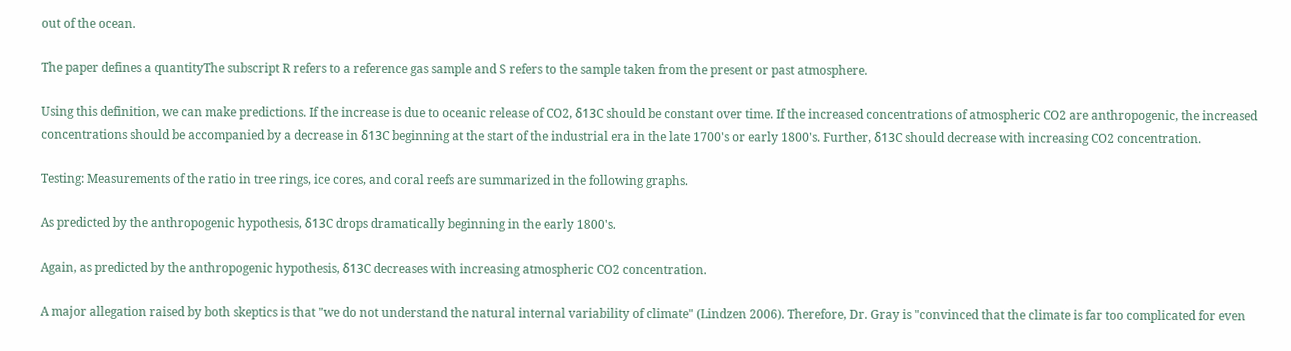out of the ocean.

The paper defines a quantityThe subscript R refers to a reference gas sample and S refers to the sample taken from the present or past atmosphere.

Using this definition, we can make predictions. If the increase is due to oceanic release of CO2, δ13C should be constant over time. If the increased concentrations of atmospheric CO2 are anthropogenic, the increased concentrations should be accompanied by a decrease in δ13C beginning at the start of the industrial era in the late 1700's or early 1800's. Further, δ13C should decrease with increasing CO2 concentration.

Testing: Measurements of the ratio in tree rings, ice cores, and coral reefs are summarized in the following graphs.

As predicted by the anthropogenic hypothesis, δ13C drops dramatically beginning in the early 1800's.

Again, as predicted by the anthropogenic hypothesis, δ13C decreases with increasing atmospheric CO2 concentration.

A major allegation raised by both skeptics is that "we do not understand the natural internal variability of climate" (Lindzen 2006). Therefore, Dr. Gray is "convinced that the climate is far too complicated for even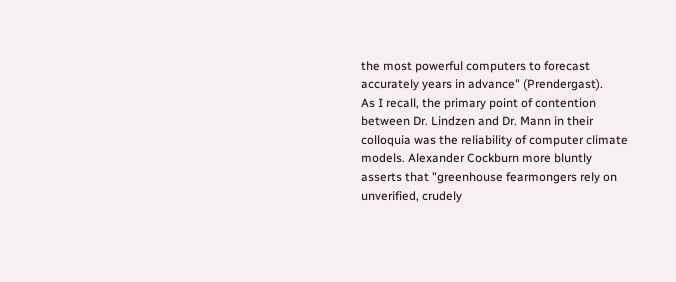the most powerful computers to forecast accurately years in advance" (Prendergast).
As I recall, the primary point of contention between Dr. Lindzen and Dr. Mann in their colloquia was the reliability of computer climate models. Alexander Cockburn more bluntly asserts that "greenhouse fearmongers rely on unverified, crudely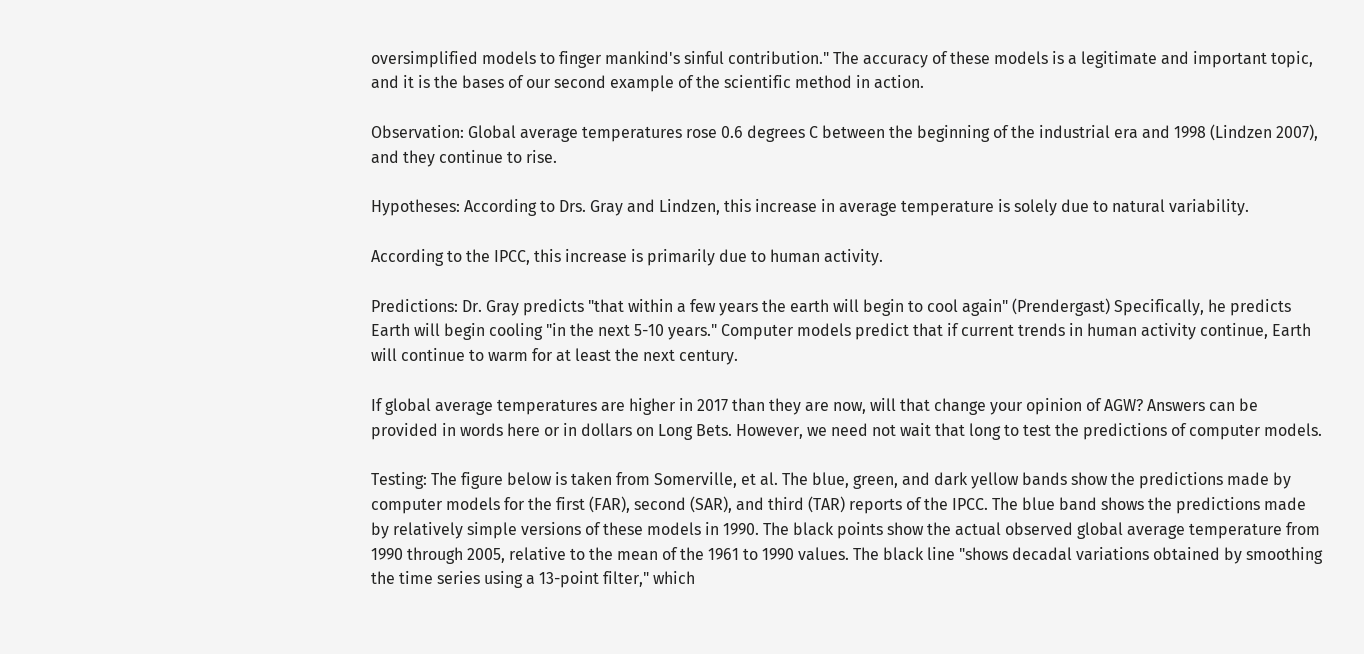oversimplified models to finger mankind's sinful contribution." The accuracy of these models is a legitimate and important topic, and it is the bases of our second example of the scientific method in action.

Observation: Global average temperatures rose 0.6 degrees C between the beginning of the industrial era and 1998 (Lindzen 2007), and they continue to rise.

Hypotheses: According to Drs. Gray and Lindzen, this increase in average temperature is solely due to natural variability.

According to the IPCC, this increase is primarily due to human activity.

Predictions: Dr. Gray predicts "that within a few years the earth will begin to cool again" (Prendergast) Specifically, he predicts Earth will begin cooling "in the next 5-10 years." Computer models predict that if current trends in human activity continue, Earth will continue to warm for at least the next century.

If global average temperatures are higher in 2017 than they are now, will that change your opinion of AGW? Answers can be provided in words here or in dollars on Long Bets. However, we need not wait that long to test the predictions of computer models.

Testing: The figure below is taken from Somerville, et al. The blue, green, and dark yellow bands show the predictions made by computer models for the first (FAR), second (SAR), and third (TAR) reports of the IPCC. The blue band shows the predictions made by relatively simple versions of these models in 1990. The black points show the actual observed global average temperature from 1990 through 2005, relative to the mean of the 1961 to 1990 values. The black line "shows decadal variations obtained by smoothing the time series using a 13-point filter," which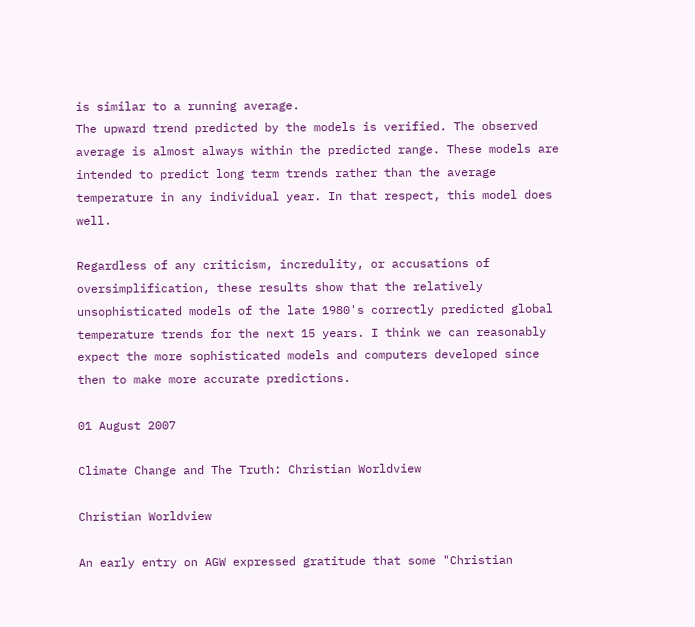is similar to a running average.
The upward trend predicted by the models is verified. The observed average is almost always within the predicted range. These models are intended to predict long term trends rather than the average temperature in any individual year. In that respect, this model does well.

Regardless of any criticism, incredulity, or accusations of oversimplification, these results show that the relatively unsophisticated models of the late 1980's correctly predicted global temperature trends for the next 15 years. I think we can reasonably expect the more sophisticated models and computers developed since then to make more accurate predictions.

01 August 2007

Climate Change and The Truth: Christian Worldview

Christian Worldview

An early entry on AGW expressed gratitude that some "Christian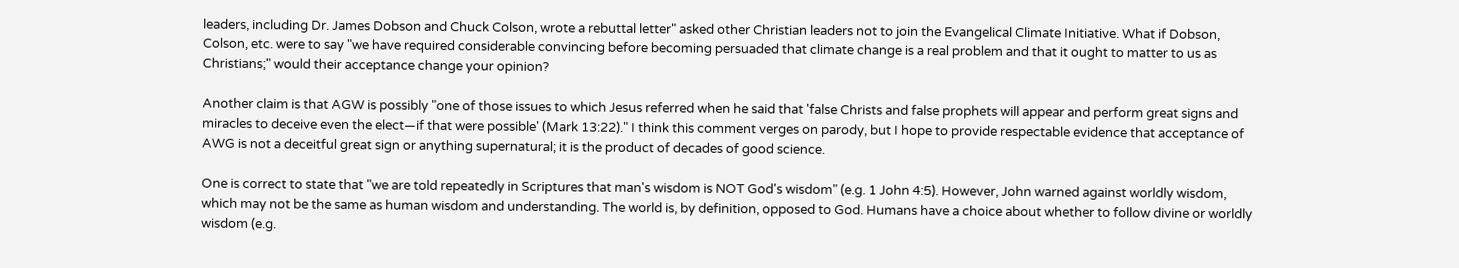leaders, including Dr. James Dobson and Chuck Colson, wrote a rebuttal letter" asked other Christian leaders not to join the Evangelical Climate Initiative. What if Dobson, Colson, etc. were to say "we have required considerable convincing before becoming persuaded that climate change is a real problem and that it ought to matter to us as Christians;" would their acceptance change your opinion?

Another claim is that AGW is possibly "one of those issues to which Jesus referred when he said that 'false Christs and false prophets will appear and perform great signs and miracles to deceive even the elect—if that were possible' (Mark 13:22)." I think this comment verges on parody, but I hope to provide respectable evidence that acceptance of AWG is not a deceitful great sign or anything supernatural; it is the product of decades of good science.

One is correct to state that "we are told repeatedly in Scriptures that man's wisdom is NOT God's wisdom" (e.g. 1 John 4:5). However, John warned against worldly wisdom, which may not be the same as human wisdom and understanding. The world is, by definition, opposed to God. Humans have a choice about whether to follow divine or worldly wisdom (e.g.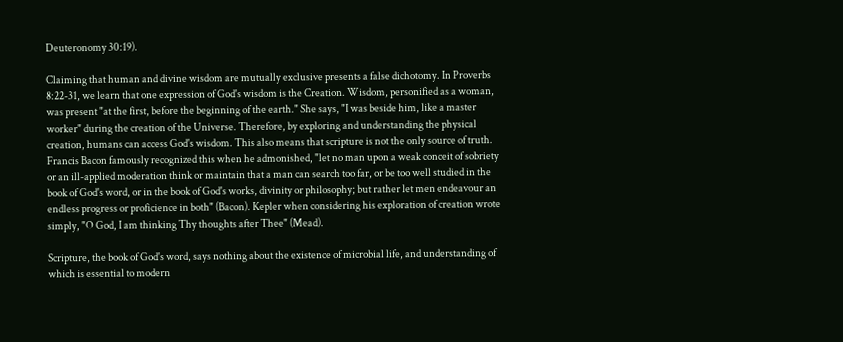Deuteronomy 30:19).

Claiming that human and divine wisdom are mutually exclusive presents a false dichotomy. In Proverbs 8:22-31, we learn that one expression of God's wisdom is the Creation. Wisdom, personified as a woman, was present "at the first, before the beginning of the earth." She says, "I was beside him, like a master worker" during the creation of the Universe. Therefore, by exploring and understanding the physical creation, humans can access God's wisdom. This also means that scripture is not the only source of truth. Francis Bacon famously recognized this when he admonished, "let no man upon a weak conceit of sobriety or an ill-applied moderation think or maintain that a man can search too far, or be too well studied in the book of God's word, or in the book of God's works, divinity or philosophy; but rather let men endeavour an endless progress or proficience in both" (Bacon). Kepler when considering his exploration of creation wrote simply, "O God, I am thinking Thy thoughts after Thee" (Mead).

Scripture, the book of God's word, says nothing about the existence of microbial life, and understanding of which is essential to modern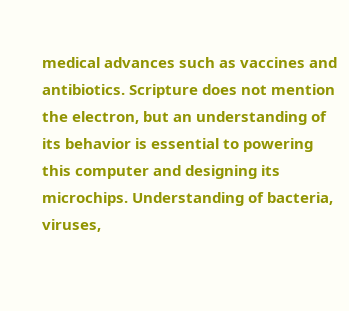medical advances such as vaccines and antibiotics. Scripture does not mention the electron, but an understanding of its behavior is essential to powering this computer and designing its microchips. Understanding of bacteria, viruses,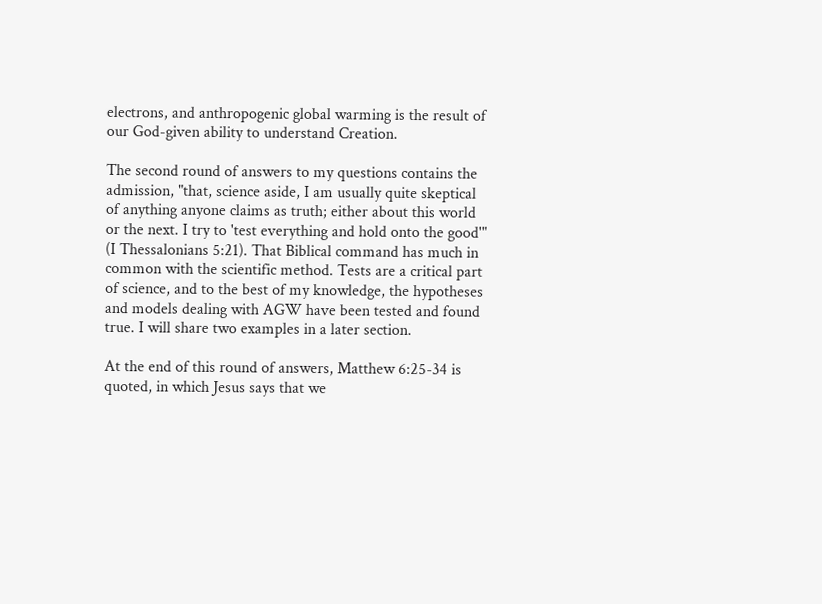electrons, and anthropogenic global warming is the result of our God-given ability to understand Creation.

The second round of answers to my questions contains the admission, "that, science aside, I am usually quite skeptical of anything anyone claims as truth; either about this world or the next. I try to 'test everything and hold onto the good'" (I Thessalonians 5:21). That Biblical command has much in common with the scientific method. Tests are a critical part of science, and to the best of my knowledge, the hypotheses and models dealing with AGW have been tested and found true. I will share two examples in a later section.

At the end of this round of answers, Matthew 6:25-34 is quoted, in which Jesus says that we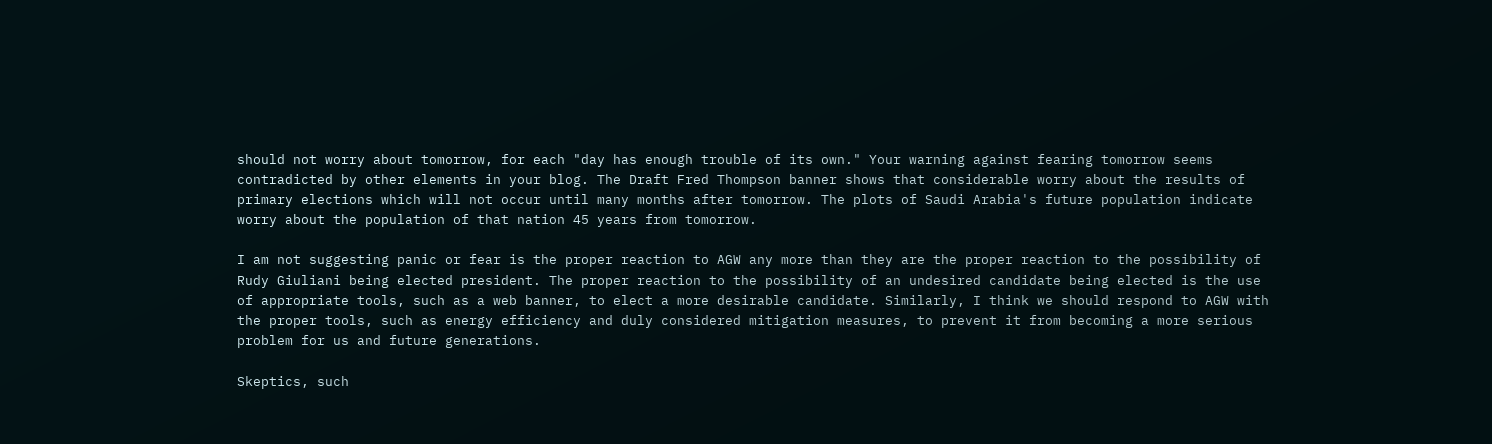should not worry about tomorrow, for each "day has enough trouble of its own." Your warning against fearing tomorrow seems contradicted by other elements in your blog. The Draft Fred Thompson banner shows that considerable worry about the results of primary elections which will not occur until many months after tomorrow. The plots of Saudi Arabia's future population indicate worry about the population of that nation 45 years from tomorrow.

I am not suggesting panic or fear is the proper reaction to AGW any more than they are the proper reaction to the possibility of Rudy Giuliani being elected president. The proper reaction to the possibility of an undesired candidate being elected is the use of appropriate tools, such as a web banner, to elect a more desirable candidate. Similarly, I think we should respond to AGW with the proper tools, such as energy efficiency and duly considered mitigation measures, to prevent it from becoming a more serious problem for us and future generations.

Skeptics, such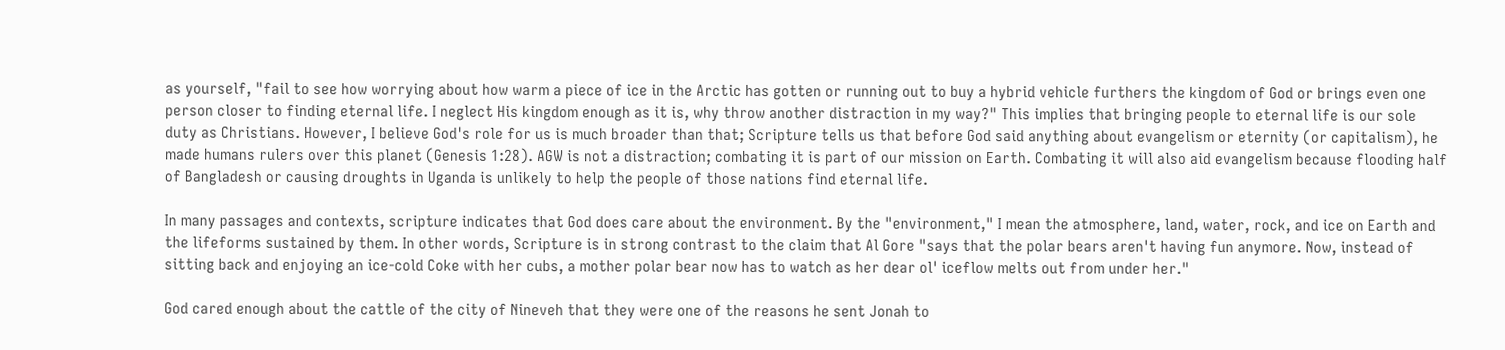as yourself, "fail to see how worrying about how warm a piece of ice in the Arctic has gotten or running out to buy a hybrid vehicle furthers the kingdom of God or brings even one person closer to finding eternal life. I neglect His kingdom enough as it is, why throw another distraction in my way?" This implies that bringing people to eternal life is our sole duty as Christians. However, I believe God's role for us is much broader than that; Scripture tells us that before God said anything about evangelism or eternity (or capitalism), he made humans rulers over this planet (Genesis 1:28). AGW is not a distraction; combating it is part of our mission on Earth. Combating it will also aid evangelism because flooding half of Bangladesh or causing droughts in Uganda is unlikely to help the people of those nations find eternal life.

In many passages and contexts, scripture indicates that God does care about the environment. By the "environment," I mean the atmosphere, land, water, rock, and ice on Earth and the lifeforms sustained by them. In other words, Scripture is in strong contrast to the claim that Al Gore "says that the polar bears aren't having fun anymore. Now, instead of sitting back and enjoying an ice-cold Coke with her cubs, a mother polar bear now has to watch as her dear ol' iceflow melts out from under her."

God cared enough about the cattle of the city of Nineveh that they were one of the reasons he sent Jonah to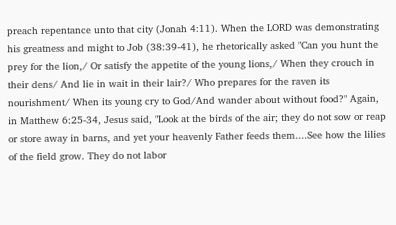preach repentance unto that city (Jonah 4:11). When the LORD was demonstrating his greatness and might to Job (38:39-41), he rhetorically asked "Can you hunt the prey for the lion,/ Or satisfy the appetite of the young lions,/ When they crouch in their dens/ And lie in wait in their lair?/ Who prepares for the raven its nourishment/ When its young cry to God/And wander about without food?" Again, in Matthew 6:25-34, Jesus said, "Look at the birds of the air; they do not sow or reap or store away in barns, and yet your heavenly Father feeds them....See how the lilies of the field grow. They do not labor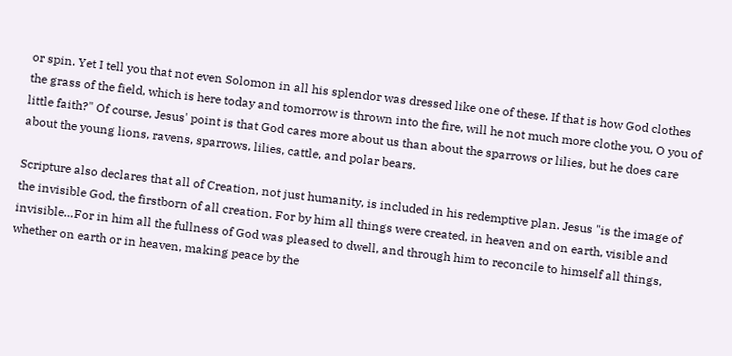or spin. Yet I tell you that not even Solomon in all his splendor was dressed like one of these. If that is how God clothes the grass of the field, which is here today and tomorrow is thrown into the fire, will he not much more clothe you, O you of little faith?" Of course, Jesus' point is that God cares more about us than about the sparrows or lilies, but he does care about the young lions, ravens, sparrows, lilies, cattle, and polar bears.

Scripture also declares that all of Creation, not just humanity, is included in his redemptive plan. Jesus "is the image of the invisible God, the firstborn of all creation. For by him all things were created, in heaven and on earth, visible and invisible…For in him all the fullness of God was pleased to dwell, and through him to reconcile to himself all things, whether on earth or in heaven, making peace by the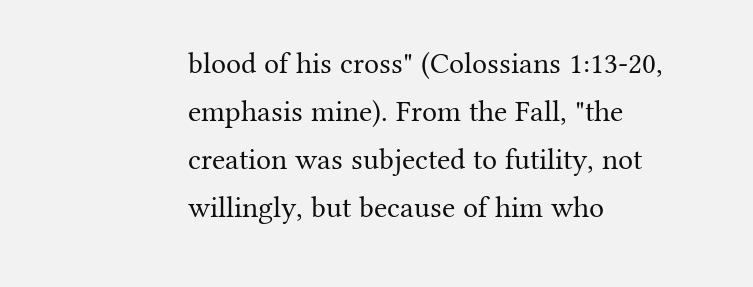blood of his cross" (Colossians 1:13-20, emphasis mine). From the Fall, "the creation was subjected to futility, not willingly, but because of him who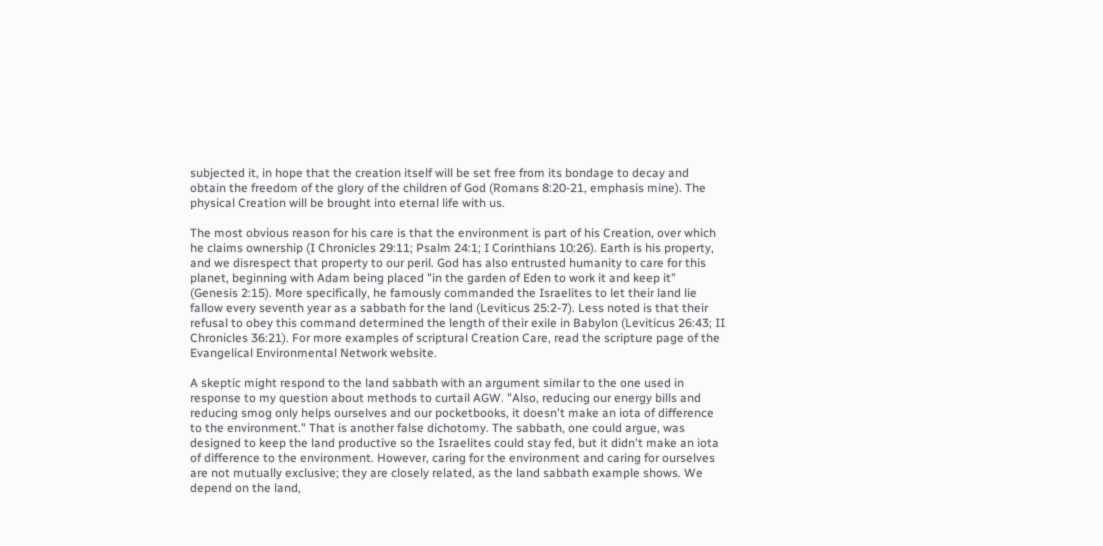subjected it, in hope that the creation itself will be set free from its bondage to decay and obtain the freedom of the glory of the children of God (Romans 8:20-21, emphasis mine). The physical Creation will be brought into eternal life with us.

The most obvious reason for his care is that the environment is part of his Creation, over which he claims ownership (I Chronicles 29:11; Psalm 24:1; I Corinthians 10:26). Earth is his property, and we disrespect that property to our peril. God has also entrusted humanity to care for this planet, beginning with Adam being placed "in the garden of Eden to work it and keep it" (Genesis 2:15). More specifically, he famously commanded the Israelites to let their land lie fallow every seventh year as a sabbath for the land (Leviticus 25:2-7). Less noted is that their refusal to obey this command determined the length of their exile in Babylon (Leviticus 26:43; II Chronicles 36:21). For more examples of scriptural Creation Care, read the scripture page of the Evangelical Environmental Network website.

A skeptic might respond to the land sabbath with an argument similar to the one used in response to my question about methods to curtail AGW. "Also, reducing our energy bills and reducing smog only helps ourselves and our pocketbooks, it doesn't make an iota of difference to the environment." That is another false dichotomy. The sabbath, one could argue, was designed to keep the land productive so the Israelites could stay fed, but it didn't make an iota of difference to the environment. However, caring for the environment and caring for ourselves are not mutually exclusive; they are closely related, as the land sabbath example shows. We depend on the land,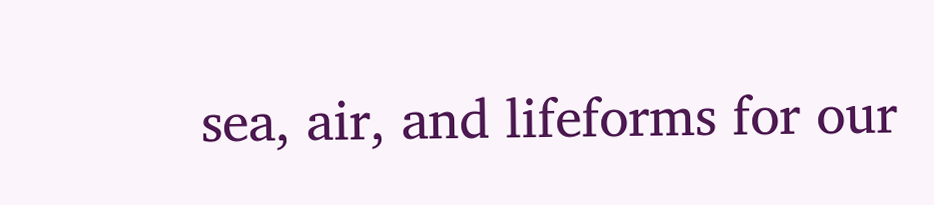sea, air, and lifeforms for our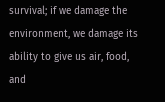survival; if we damage the environment, we damage its ability to give us air, food, and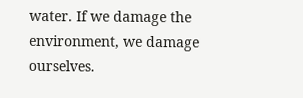water. If we damage the environment, we damage ourselves.